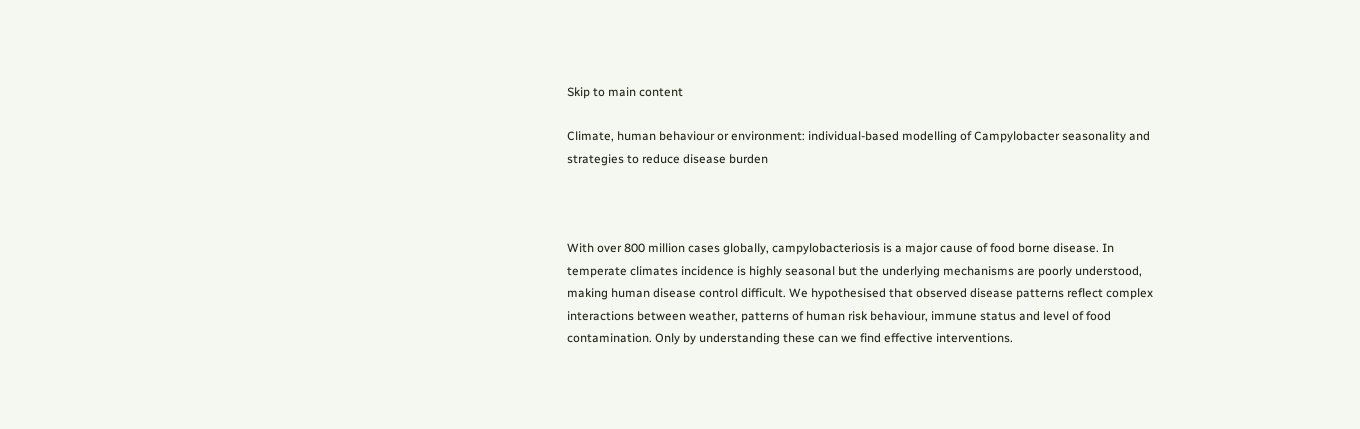Skip to main content

Climate, human behaviour or environment: individual-based modelling of Campylobacter seasonality and strategies to reduce disease burden



With over 800 million cases globally, campylobacteriosis is a major cause of food borne disease. In temperate climates incidence is highly seasonal but the underlying mechanisms are poorly understood, making human disease control difficult. We hypothesised that observed disease patterns reflect complex interactions between weather, patterns of human risk behaviour, immune status and level of food contamination. Only by understanding these can we find effective interventions.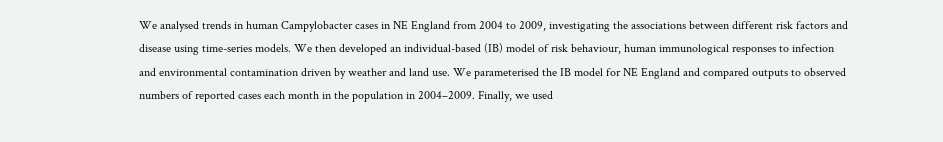We analysed trends in human Campylobacter cases in NE England from 2004 to 2009, investigating the associations between different risk factors and disease using time-series models. We then developed an individual-based (IB) model of risk behaviour, human immunological responses to infection and environmental contamination driven by weather and land use. We parameterised the IB model for NE England and compared outputs to observed numbers of reported cases each month in the population in 2004–2009. Finally, we used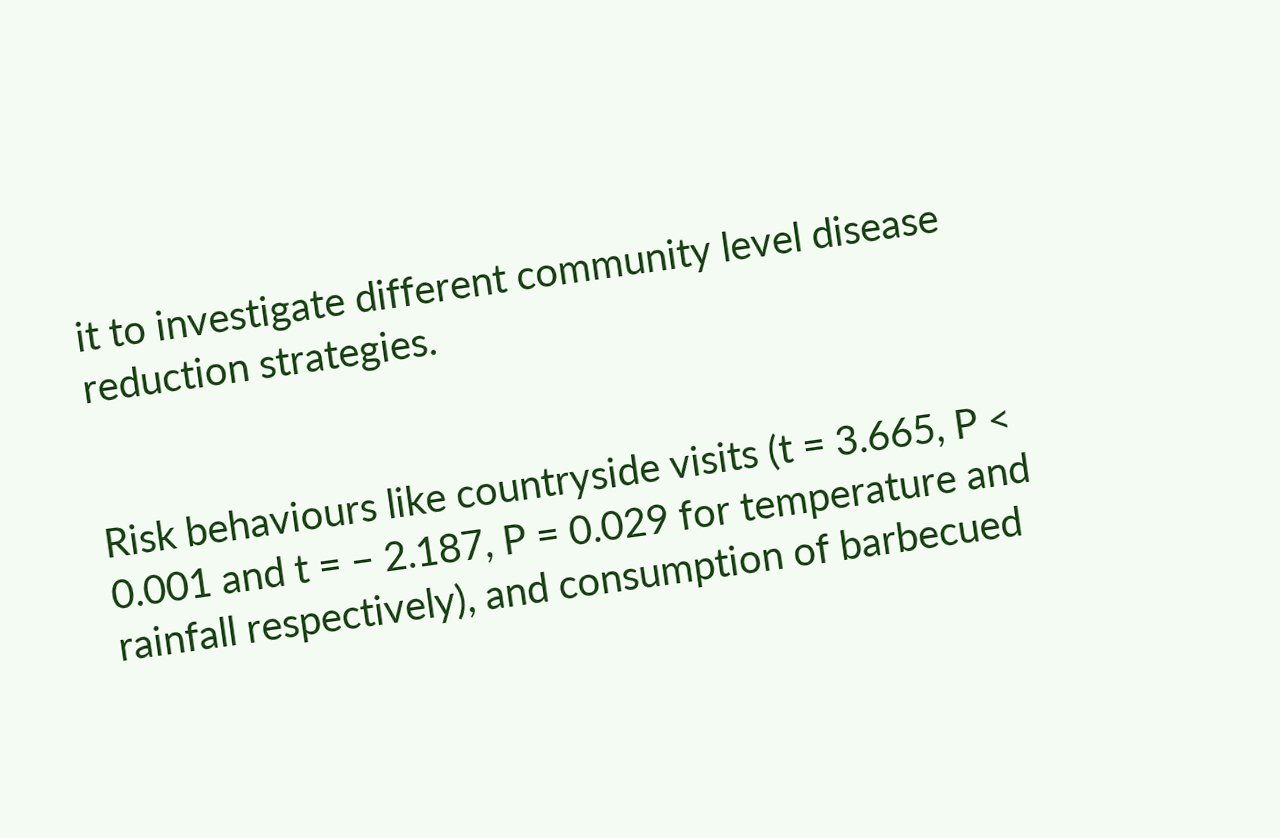it to investigate different community level disease reduction strategies.


Risk behaviours like countryside visits (t = 3.665, P < 0.001 and t = − 2.187, P = 0.029 for temperature and rainfall respectively), and consumption of barbecued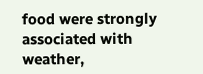food were strongly associated with weather,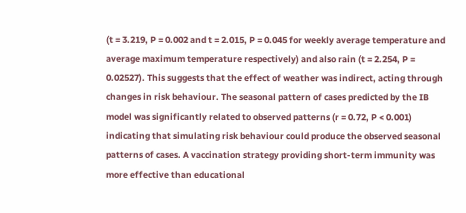(t = 3.219, P = 0.002 and t = 2.015, P = 0.045 for weekly average temperature and average maximum temperature respectively) and also rain (t = 2.254, P = 0.02527). This suggests that the effect of weather was indirect, acting through changes in risk behaviour. The seasonal pattern of cases predicted by the IB model was significantly related to observed patterns (r = 0.72, P < 0.001) indicating that simulating risk behaviour could produce the observed seasonal patterns of cases. A vaccination strategy providing short-term immunity was more effective than educational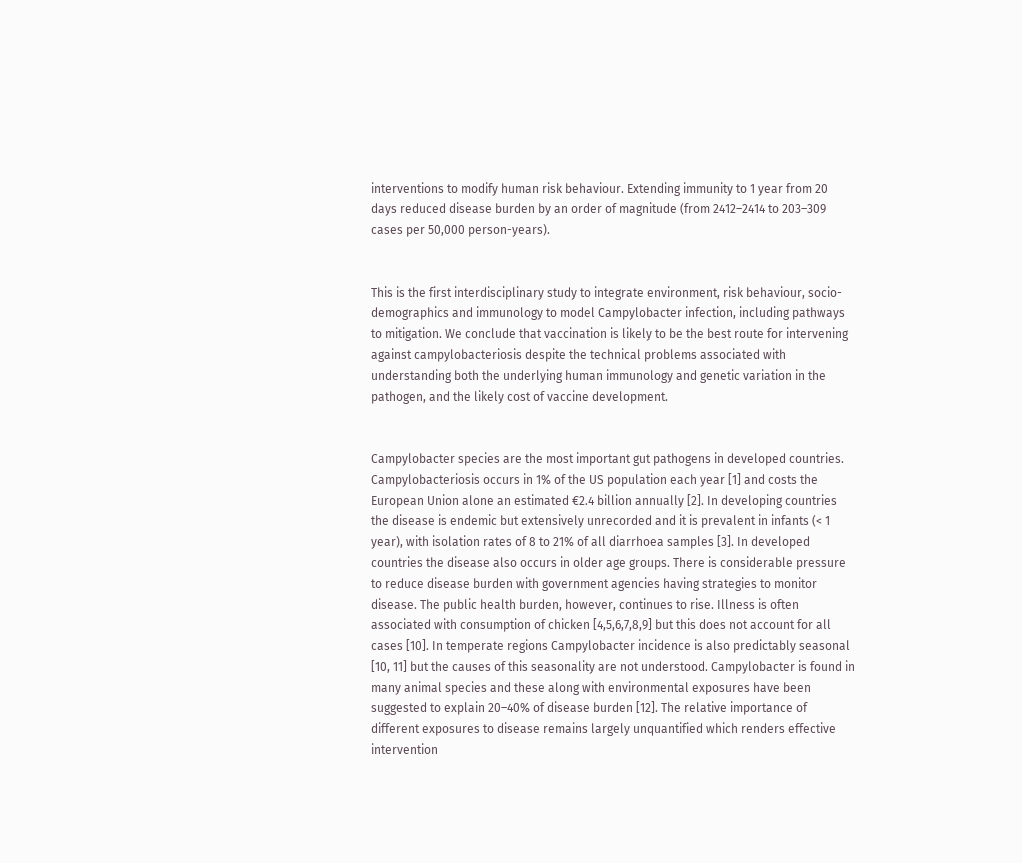interventions to modify human risk behaviour. Extending immunity to 1 year from 20 days reduced disease burden by an order of magnitude (from 2412–2414 to 203–309 cases per 50,000 person-years).


This is the first interdisciplinary study to integrate environment, risk behaviour, socio-demographics and immunology to model Campylobacter infection, including pathways to mitigation. We conclude that vaccination is likely to be the best route for intervening against campylobacteriosis despite the technical problems associated with understanding both the underlying human immunology and genetic variation in the pathogen, and the likely cost of vaccine development.


Campylobacter species are the most important gut pathogens in developed countries. Campylobacteriosis occurs in 1% of the US population each year [1] and costs the European Union alone an estimated €2.4 billion annually [2]. In developing countries the disease is endemic but extensively unrecorded and it is prevalent in infants (< 1 year), with isolation rates of 8 to 21% of all diarrhoea samples [3]. In developed countries the disease also occurs in older age groups. There is considerable pressure to reduce disease burden with government agencies having strategies to monitor disease. The public health burden, however, continues to rise. Illness is often associated with consumption of chicken [4,5,6,7,8,9] but this does not account for all cases [10]. In temperate regions Campylobacter incidence is also predictably seasonal [10, 11] but the causes of this seasonality are not understood. Campylobacter is found in many animal species and these along with environmental exposures have been suggested to explain 20–40% of disease burden [12]. The relative importance of different exposures to disease remains largely unquantified which renders effective intervention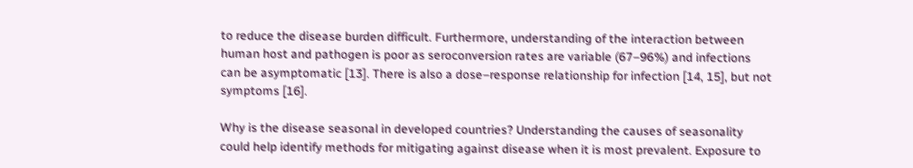to reduce the disease burden difficult. Furthermore, understanding of the interaction between human host and pathogen is poor as seroconversion rates are variable (67–96%) and infections can be asymptomatic [13]. There is also a dose–response relationship for infection [14, 15], but not symptoms [16].

Why is the disease seasonal in developed countries? Understanding the causes of seasonality could help identify methods for mitigating against disease when it is most prevalent. Exposure to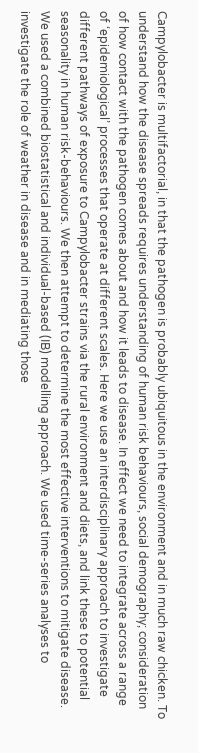Campylobacter is multifactorial, in that the pathogen is probably ubiquitous in the environment and in much raw chicken. To understand how the disease spreads requires understanding of human risk behaviours, social demography; consideration of how contact with the pathogen comes about and how it leads to disease. In effect we need to integrate across a range of ‘epidemiological’ processes that operate at different scales. Here we use an interdisciplinary approach to investigate different pathways of exposure to Campylobacter strains via the rural environment and diets, and link these to potential seasonality in human risk-behaviours. We then attempt to determine the most effective interventions to mitigate disease. We used a combined biostatistical and individual-based (IB) modelling approach. We used time-series analyses to investigate the role of weather in disease and in mediating those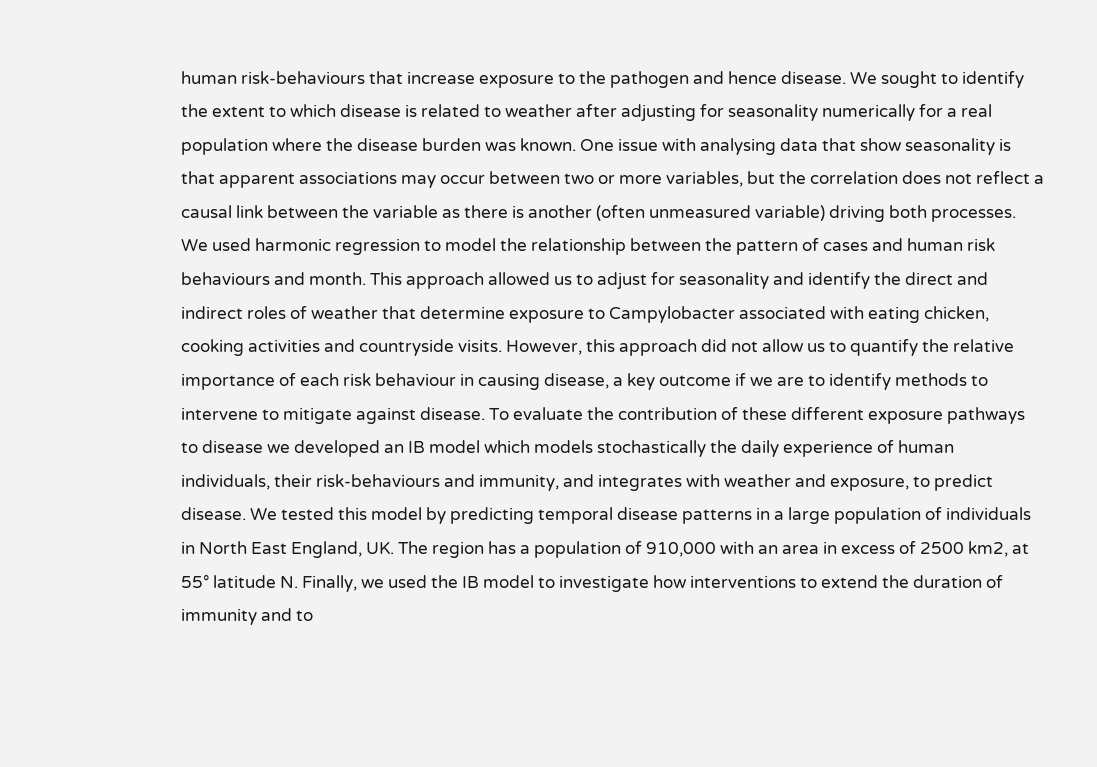human risk-behaviours that increase exposure to the pathogen and hence disease. We sought to identify the extent to which disease is related to weather after adjusting for seasonality numerically for a real population where the disease burden was known. One issue with analysing data that show seasonality is that apparent associations may occur between two or more variables, but the correlation does not reflect a causal link between the variable as there is another (often unmeasured variable) driving both processes. We used harmonic regression to model the relationship between the pattern of cases and human risk behaviours and month. This approach allowed us to adjust for seasonality and identify the direct and indirect roles of weather that determine exposure to Campylobacter associated with eating chicken, cooking activities and countryside visits. However, this approach did not allow us to quantify the relative importance of each risk behaviour in causing disease, a key outcome if we are to identify methods to intervene to mitigate against disease. To evaluate the contribution of these different exposure pathways to disease we developed an IB model which models stochastically the daily experience of human individuals, their risk-behaviours and immunity, and integrates with weather and exposure, to predict disease. We tested this model by predicting temporal disease patterns in a large population of individuals in North East England, UK. The region has a population of 910,000 with an area in excess of 2500 km2, at 55° latitude N. Finally, we used the IB model to investigate how interventions to extend the duration of immunity and to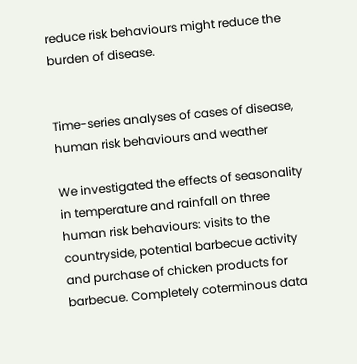reduce risk behaviours might reduce the burden of disease.


Time-series analyses of cases of disease, human risk behaviours and weather

We investigated the effects of seasonality in temperature and rainfall on three human risk behaviours: visits to the countryside, potential barbecue activity and purchase of chicken products for barbecue. Completely coterminous data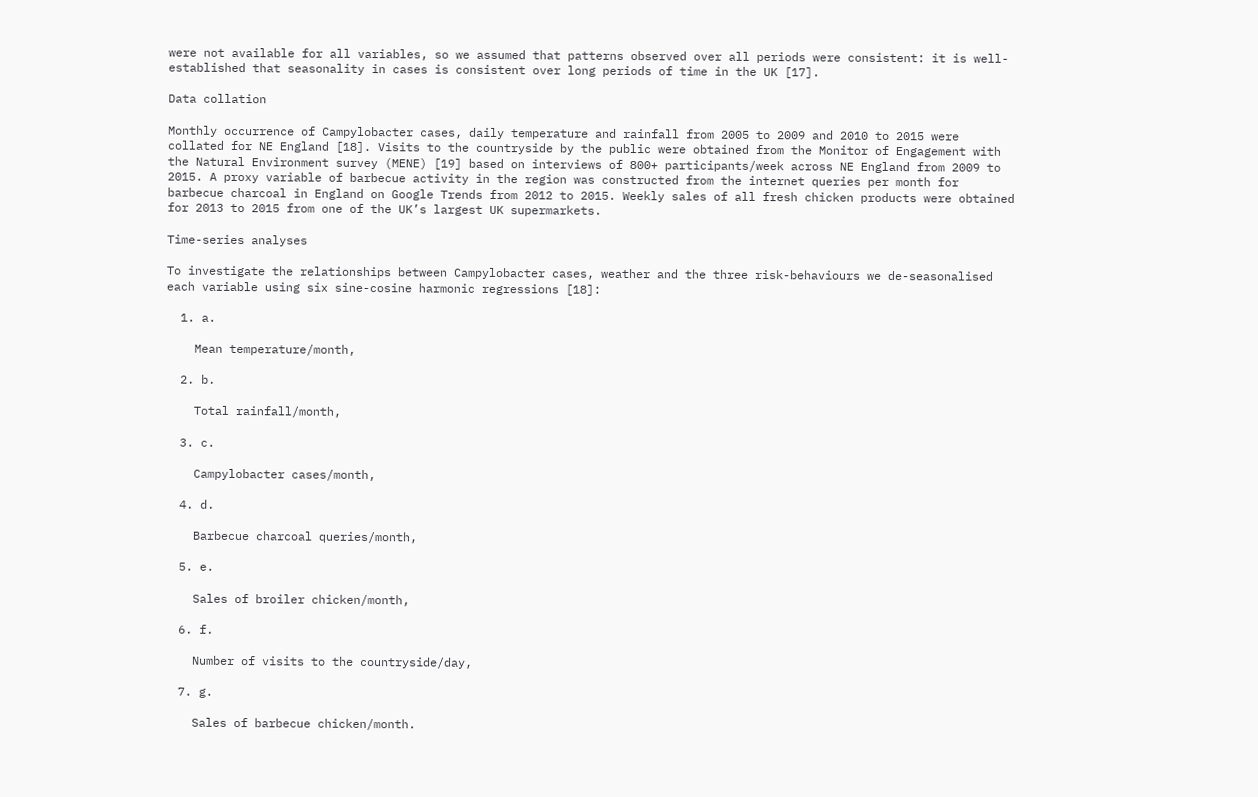were not available for all variables, so we assumed that patterns observed over all periods were consistent: it is well-established that seasonality in cases is consistent over long periods of time in the UK [17].

Data collation

Monthly occurrence of Campylobacter cases, daily temperature and rainfall from 2005 to 2009 and 2010 to 2015 were collated for NE England [18]. Visits to the countryside by the public were obtained from the Monitor of Engagement with the Natural Environment survey (MENE) [19] based on interviews of 800+ participants/week across NE England from 2009 to 2015. A proxy variable of barbecue activity in the region was constructed from the internet queries per month for barbecue charcoal in England on Google Trends from 2012 to 2015. Weekly sales of all fresh chicken products were obtained for 2013 to 2015 from one of the UK’s largest UK supermarkets.

Time-series analyses

To investigate the relationships between Campylobacter cases, weather and the three risk-behaviours we de-seasonalised each variable using six sine-cosine harmonic regressions [18]:

  1. a.

    Mean temperature/month,

  2. b.

    Total rainfall/month,

  3. c.

    Campylobacter cases/month,

  4. d.

    Barbecue charcoal queries/month,

  5. e.

    Sales of broiler chicken/month,

  6. f.

    Number of visits to the countryside/day,

  7. g.

    Sales of barbecue chicken/month.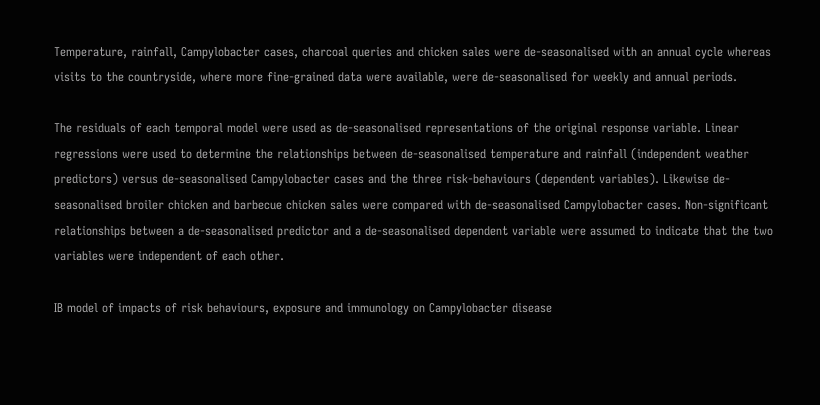Temperature, rainfall, Campylobacter cases, charcoal queries and chicken sales were de-seasonalised with an annual cycle whereas visits to the countryside, where more fine-grained data were available, were de-seasonalised for weekly and annual periods.

The residuals of each temporal model were used as de-seasonalised representations of the original response variable. Linear regressions were used to determine the relationships between de-seasonalised temperature and rainfall (independent weather predictors) versus de-seasonalised Campylobacter cases and the three risk-behaviours (dependent variables). Likewise de-seasonalised broiler chicken and barbecue chicken sales were compared with de-seasonalised Campylobacter cases. Non-significant relationships between a de-seasonalised predictor and a de-seasonalised dependent variable were assumed to indicate that the two variables were independent of each other.

IB model of impacts of risk behaviours, exposure and immunology on Campylobacter disease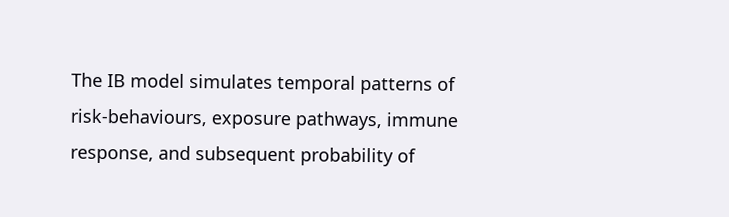The IB model simulates temporal patterns of risk-behaviours, exposure pathways, immune response, and subsequent probability of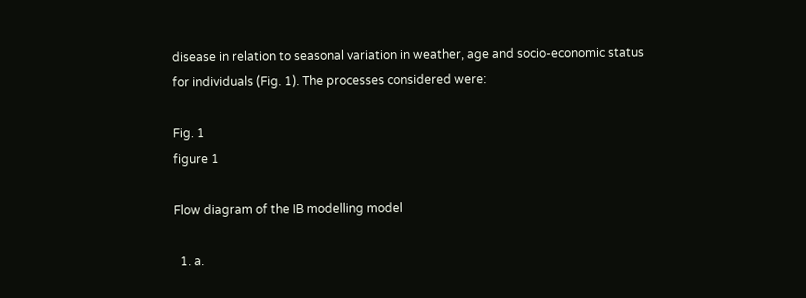disease in relation to seasonal variation in weather, age and socio-economic status for individuals (Fig. 1). The processes considered were:

Fig. 1
figure 1

Flow diagram of the IB modelling model

  1. a.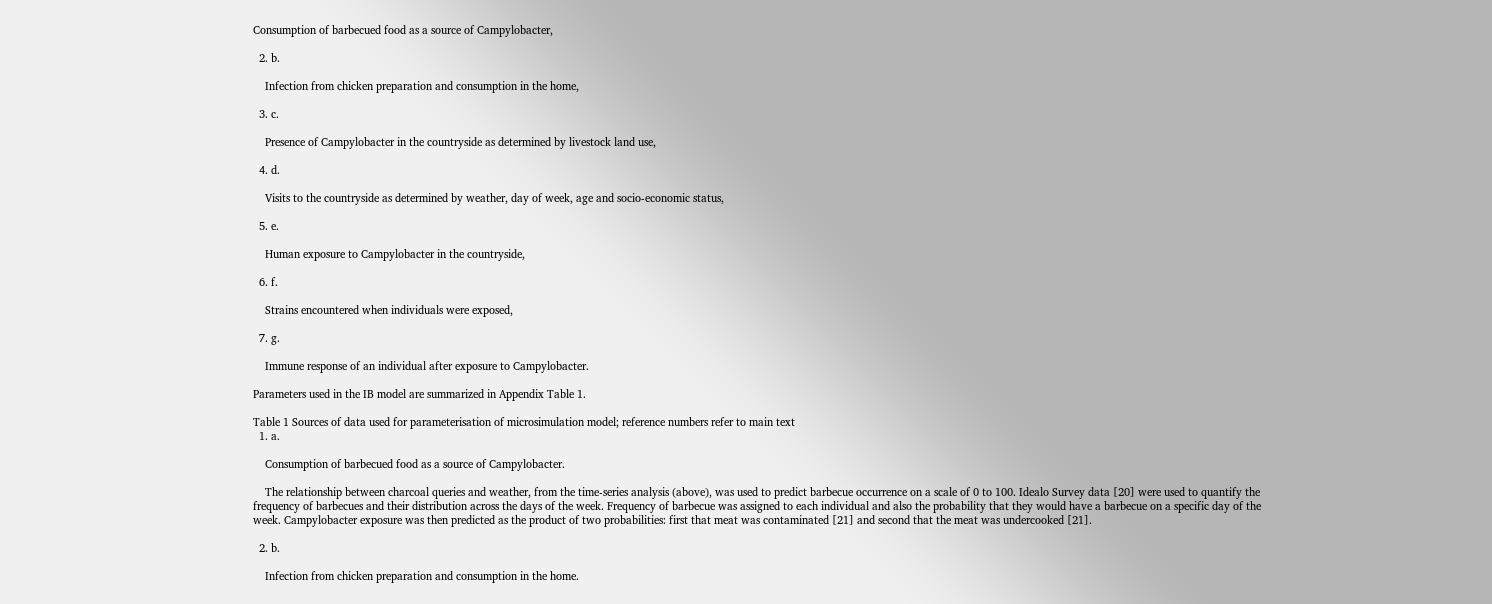Consumption of barbecued food as a source of Campylobacter,

  2. b.

    Infection from chicken preparation and consumption in the home,

  3. c.

    Presence of Campylobacter in the countryside as determined by livestock land use,

  4. d.

    Visits to the countryside as determined by weather, day of week, age and socio-economic status,

  5. e.

    Human exposure to Campylobacter in the countryside,

  6. f.

    Strains encountered when individuals were exposed,

  7. g.

    Immune response of an individual after exposure to Campylobacter.

Parameters used in the IB model are summarized in Appendix Table 1.

Table 1 Sources of data used for parameterisation of microsimulation model; reference numbers refer to main text
  1. a.

    Consumption of barbecued food as a source of Campylobacter.

    The relationship between charcoal queries and weather, from the time-series analysis (above), was used to predict barbecue occurrence on a scale of 0 to 100. Idealo Survey data [20] were used to quantify the frequency of barbecues and their distribution across the days of the week. Frequency of barbecue was assigned to each individual and also the probability that they would have a barbecue on a specific day of the week. Campylobacter exposure was then predicted as the product of two probabilities: first that meat was contaminated [21] and second that the meat was undercooked [21].

  2. b.

    Infection from chicken preparation and consumption in the home.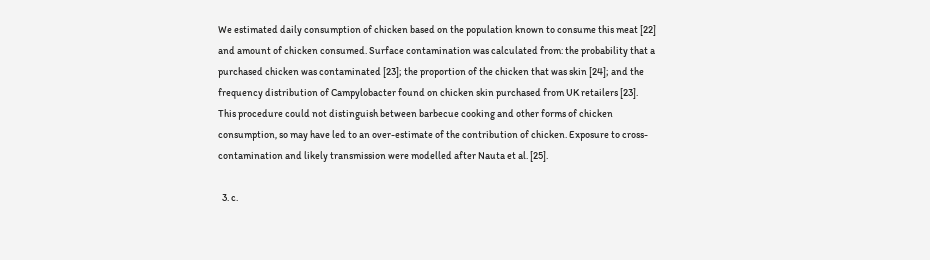We estimated daily consumption of chicken based on the population known to consume this meat [22] and amount of chicken consumed. Surface contamination was calculated from: the probability that a purchased chicken was contaminated [23]; the proportion of the chicken that was skin [24]; and the frequency distribution of Campylobacter found on chicken skin purchased from UK retailers [23]. This procedure could not distinguish between barbecue cooking and other forms of chicken consumption, so may have led to an over-estimate of the contribution of chicken. Exposure to cross-contamination and likely transmission were modelled after Nauta et al. [25].

  3. c.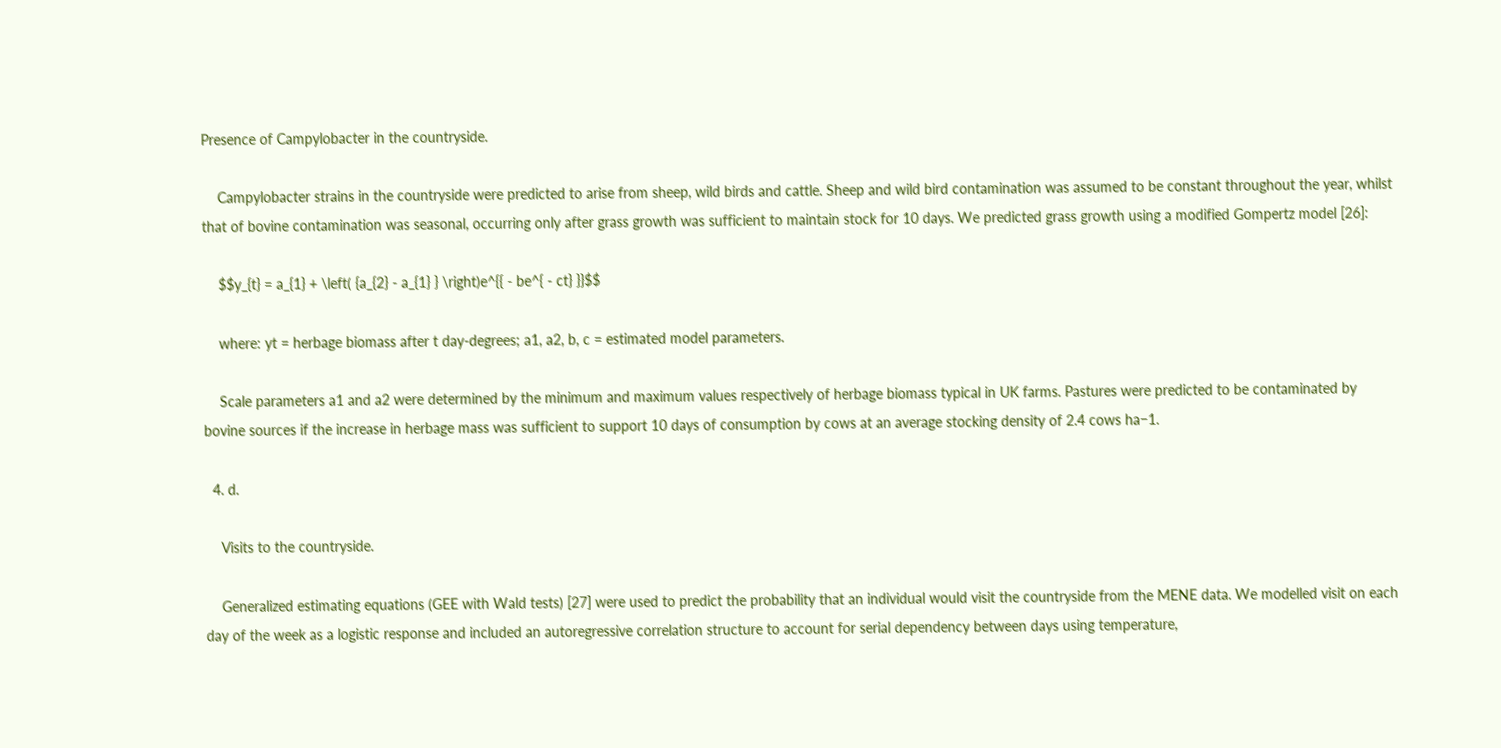Presence of Campylobacter in the countryside.

    Campylobacter strains in the countryside were predicted to arise from sheep, wild birds and cattle. Sheep and wild bird contamination was assumed to be constant throughout the year, whilst that of bovine contamination was seasonal, occurring only after grass growth was sufficient to maintain stock for 10 days. We predicted grass growth using a modified Gompertz model [26]:

    $$y_{t} = a_{1} + \left( {a_{2} - a_{1} } \right)e^{{ - be^{ - ct} }}$$

    where: yt = herbage biomass after t day-degrees; a1, a2, b, c = estimated model parameters.

    Scale parameters a1 and a2 were determined by the minimum and maximum values respectively of herbage biomass typical in UK farms. Pastures were predicted to be contaminated by bovine sources if the increase in herbage mass was sufficient to support 10 days of consumption by cows at an average stocking density of 2.4 cows ha−1.

  4. d.

    Visits to the countryside.

    Generalized estimating equations (GEE with Wald tests) [27] were used to predict the probability that an individual would visit the countryside from the MENE data. We modelled visit on each day of the week as a logistic response and included an autoregressive correlation structure to account for serial dependency between days using temperature,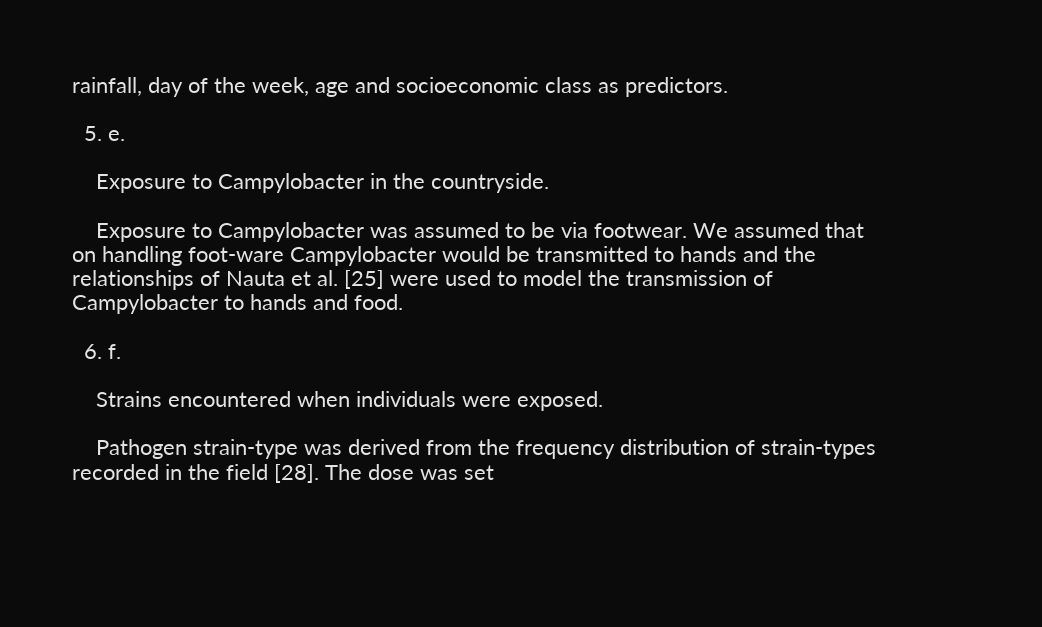rainfall, day of the week, age and socioeconomic class as predictors.

  5. e.

    Exposure to Campylobacter in the countryside.

    Exposure to Campylobacter was assumed to be via footwear. We assumed that on handling foot-ware Campylobacter would be transmitted to hands and the relationships of Nauta et al. [25] were used to model the transmission of Campylobacter to hands and food.

  6. f.

    Strains encountered when individuals were exposed.

    Pathogen strain-type was derived from the frequency distribution of strain-types recorded in the field [28]. The dose was set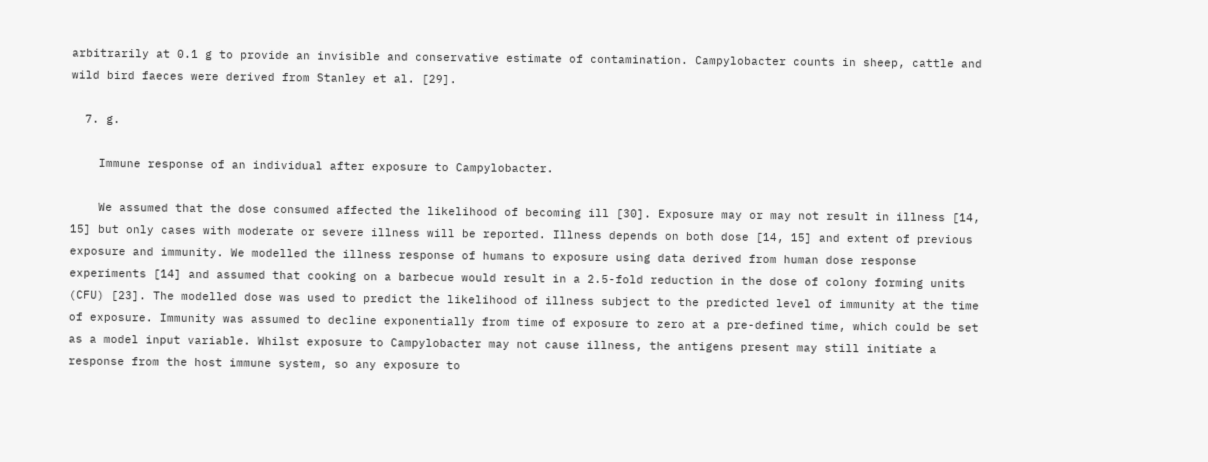arbitrarily at 0.1 g to provide an invisible and conservative estimate of contamination. Campylobacter counts in sheep, cattle and wild bird faeces were derived from Stanley et al. [29].

  7. g.

    Immune response of an individual after exposure to Campylobacter.

    We assumed that the dose consumed affected the likelihood of becoming ill [30]. Exposure may or may not result in illness [14, 15] but only cases with moderate or severe illness will be reported. Illness depends on both dose [14, 15] and extent of previous exposure and immunity. We modelled the illness response of humans to exposure using data derived from human dose response experiments [14] and assumed that cooking on a barbecue would result in a 2.5-fold reduction in the dose of colony forming units (CFU) [23]. The modelled dose was used to predict the likelihood of illness subject to the predicted level of immunity at the time of exposure. Immunity was assumed to decline exponentially from time of exposure to zero at a pre-defined time, which could be set as a model input variable. Whilst exposure to Campylobacter may not cause illness, the antigens present may still initiate a response from the host immune system, so any exposure to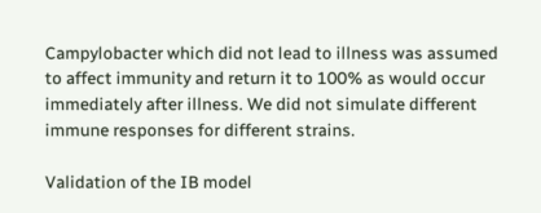Campylobacter which did not lead to illness was assumed to affect immunity and return it to 100% as would occur immediately after illness. We did not simulate different immune responses for different strains.

Validation of the IB model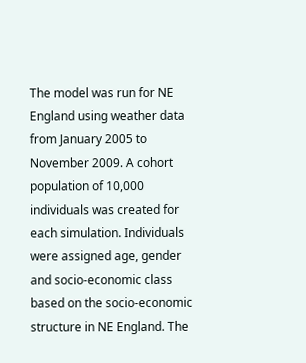The model was run for NE England using weather data from January 2005 to November 2009. A cohort population of 10,000 individuals was created for each simulation. Individuals were assigned age, gender and socio-economic class based on the socio-economic structure in NE England. The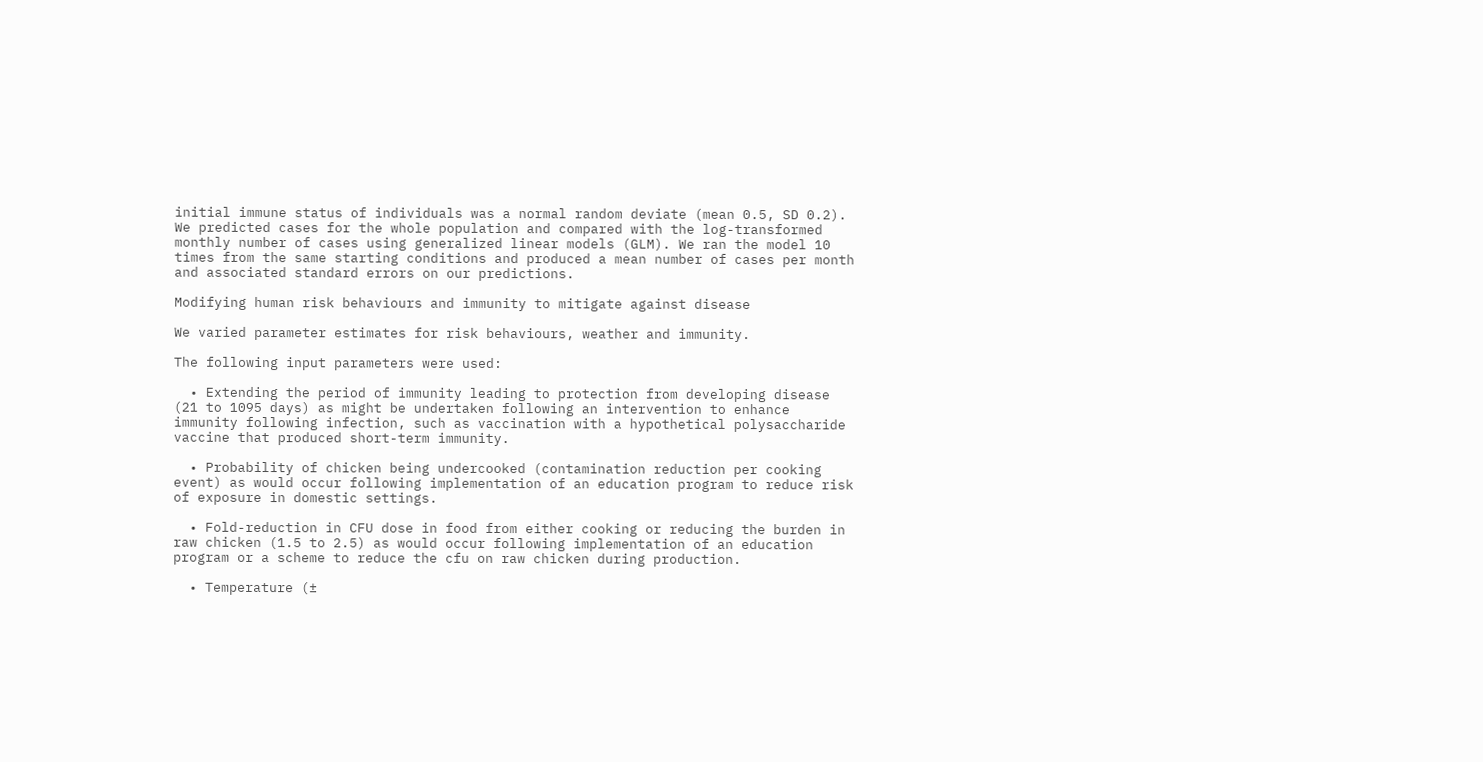initial immune status of individuals was a normal random deviate (mean 0.5, SD 0.2). We predicted cases for the whole population and compared with the log-transformed monthly number of cases using generalized linear models (GLM). We ran the model 10 times from the same starting conditions and produced a mean number of cases per month and associated standard errors on our predictions.

Modifying human risk behaviours and immunity to mitigate against disease

We varied parameter estimates for risk behaviours, weather and immunity.

The following input parameters were used:

  • Extending the period of immunity leading to protection from developing disease (21 to 1095 days) as might be undertaken following an intervention to enhance immunity following infection, such as vaccination with a hypothetical polysaccharide vaccine that produced short-term immunity.

  • Probability of chicken being undercooked (contamination reduction per cooking event) as would occur following implementation of an education program to reduce risk of exposure in domestic settings.

  • Fold-reduction in CFU dose in food from either cooking or reducing the burden in raw chicken (1.5 to 2.5) as would occur following implementation of an education program or a scheme to reduce the cfu on raw chicken during production.

  • Temperature (±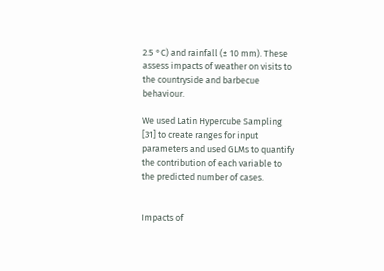2.5 °C) and rainfall (± 10 mm). These assess impacts of weather on visits to the countryside and barbecue behaviour.

We used Latin Hypercube Sampling [31] to create ranges for input parameters and used GLMs to quantify the contribution of each variable to the predicted number of cases.


Impacts of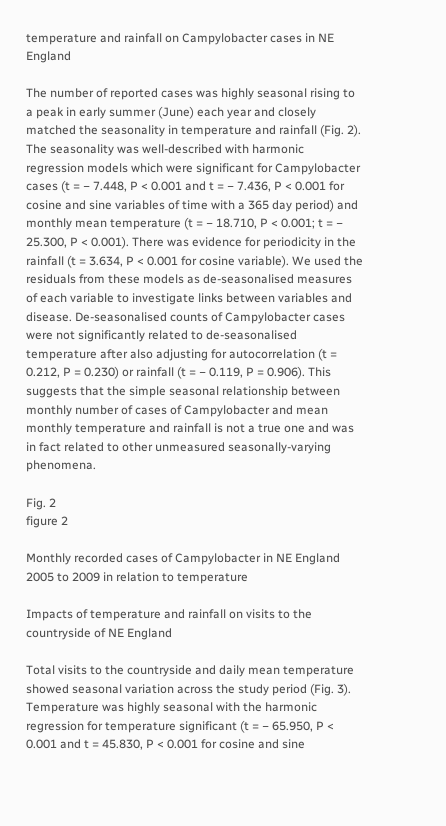temperature and rainfall on Campylobacter cases in NE England

The number of reported cases was highly seasonal rising to a peak in early summer (June) each year and closely matched the seasonality in temperature and rainfall (Fig. 2). The seasonality was well-described with harmonic regression models which were significant for Campylobacter cases (t = − 7.448, P < 0.001 and t = − 7.436, P < 0.001 for cosine and sine variables of time with a 365 day period) and monthly mean temperature (t = − 18.710, P < 0.001; t = − 25.300, P < 0.001). There was evidence for periodicity in the rainfall (t = 3.634, P < 0.001 for cosine variable). We used the residuals from these models as de-seasonalised measures of each variable to investigate links between variables and disease. De-seasonalised counts of Campylobacter cases were not significantly related to de-seasonalised temperature after also adjusting for autocorrelation (t = 0.212, P = 0.230) or rainfall (t = − 0.119, P = 0.906). This suggests that the simple seasonal relationship between monthly number of cases of Campylobacter and mean monthly temperature and rainfall is not a true one and was in fact related to other unmeasured seasonally-varying phenomena.

Fig. 2
figure 2

Monthly recorded cases of Campylobacter in NE England 2005 to 2009 in relation to temperature

Impacts of temperature and rainfall on visits to the countryside of NE England

Total visits to the countryside and daily mean temperature showed seasonal variation across the study period (Fig. 3). Temperature was highly seasonal with the harmonic regression for temperature significant (t = − 65.950, P < 0.001 and t = 45.830, P < 0.001 for cosine and sine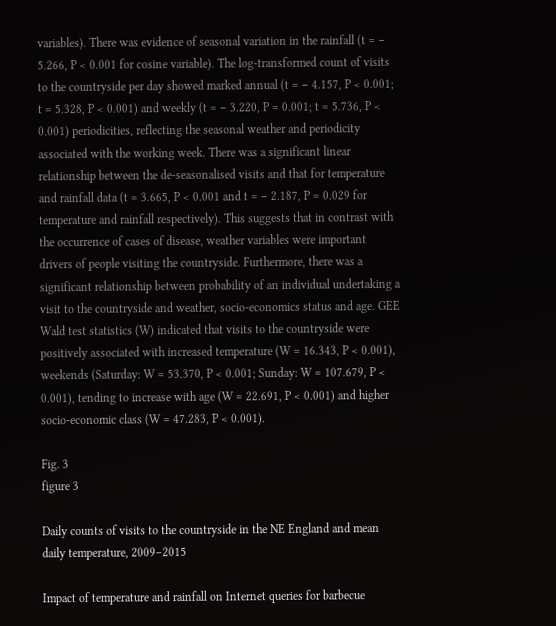variables). There was evidence of seasonal variation in the rainfall (t = − 5.266, P < 0.001 for cosine variable). The log-transformed count of visits to the countryside per day showed marked annual (t = − 4.157, P < 0.001; t = 5.328, P < 0.001) and weekly (t = − 3.220, P = 0.001; t = 5.736, P < 0.001) periodicities, reflecting the seasonal weather and periodicity associated with the working week. There was a significant linear relationship between the de-seasonalised visits and that for temperature and rainfall data (t = 3.665, P < 0.001 and t = − 2.187, P = 0.029 for temperature and rainfall respectively). This suggests that in contrast with the occurrence of cases of disease, weather variables were important drivers of people visiting the countryside. Furthermore, there was a significant relationship between probability of an individual undertaking a visit to the countryside and weather, socio-economics status and age. GEE Wald test statistics (W) indicated that visits to the countryside were positively associated with increased temperature (W = 16.343, P < 0.001), weekends (Saturday: W = 53.370, P < 0.001; Sunday: W = 107.679, P < 0.001), tending to increase with age (W = 22.691, P < 0.001) and higher socio-economic class (W = 47.283, P < 0.001).

Fig. 3
figure 3

Daily counts of visits to the countryside in the NE England and mean daily temperature, 2009–2015

Impact of temperature and rainfall on Internet queries for barbecue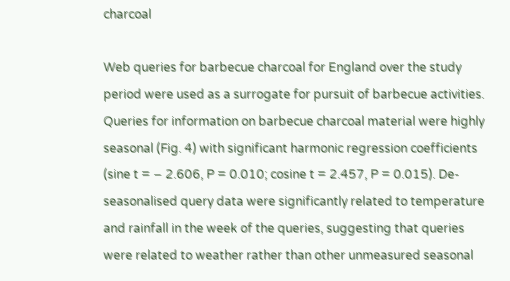charcoal

Web queries for barbecue charcoal for England over the study period were used as a surrogate for pursuit of barbecue activities. Queries for information on barbecue charcoal material were highly seasonal (Fig. 4) with significant harmonic regression coefficients (sine t = − 2.606, P = 0.010; cosine t = 2.457, P = 0.015). De-seasonalised query data were significantly related to temperature and rainfall in the week of the queries, suggesting that queries were related to weather rather than other unmeasured seasonal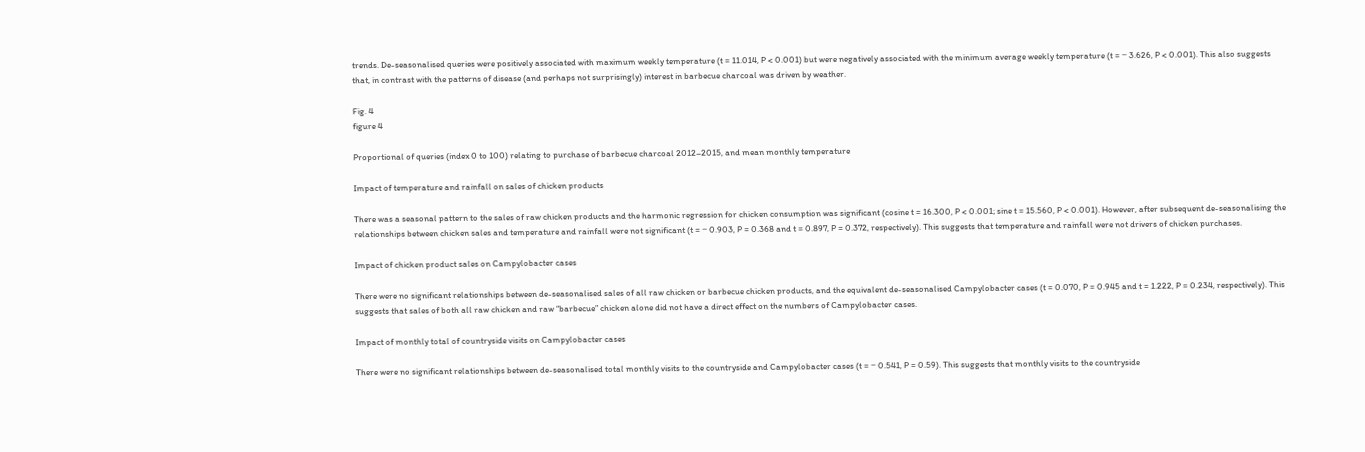trends. De-seasonalised queries were positively associated with maximum weekly temperature (t = 11.014, P < 0.001) but were negatively associated with the minimum average weekly temperature (t = − 3.626, P < 0.001). This also suggests that, in contrast with the patterns of disease (and perhaps not surprisingly) interest in barbecue charcoal was driven by weather.

Fig. 4
figure 4

Proportional of queries (index 0 to 100) relating to purchase of barbecue charcoal 2012–2015, and mean monthly temperature

Impact of temperature and rainfall on sales of chicken products

There was a seasonal pattern to the sales of raw chicken products and the harmonic regression for chicken consumption was significant (cosine t = 16.300, P < 0.001; sine t = 15.560, P < 0.001). However, after subsequent de-seasonalising the relationships between chicken sales and temperature and rainfall were not significant (t = − 0.903, P = 0.368 and t = 0.897, P = 0.372, respectively). This suggests that temperature and rainfall were not drivers of chicken purchases.

Impact of chicken product sales on Campylobacter cases

There were no significant relationships between de-seasonalised sales of all raw chicken or barbecue chicken products, and the equivalent de-seasonalised Campylobacter cases (t = 0.070, P = 0.945 and t = 1.222, P = 0.234, respectively). This suggests that sales of both all raw chicken and raw “barbecue” chicken alone did not have a direct effect on the numbers of Campylobacter cases.

Impact of monthly total of countryside visits on Campylobacter cases

There were no significant relationships between de-seasonalised total monthly visits to the countryside and Campylobacter cases (t = − 0.541, P = 0.59). This suggests that monthly visits to the countryside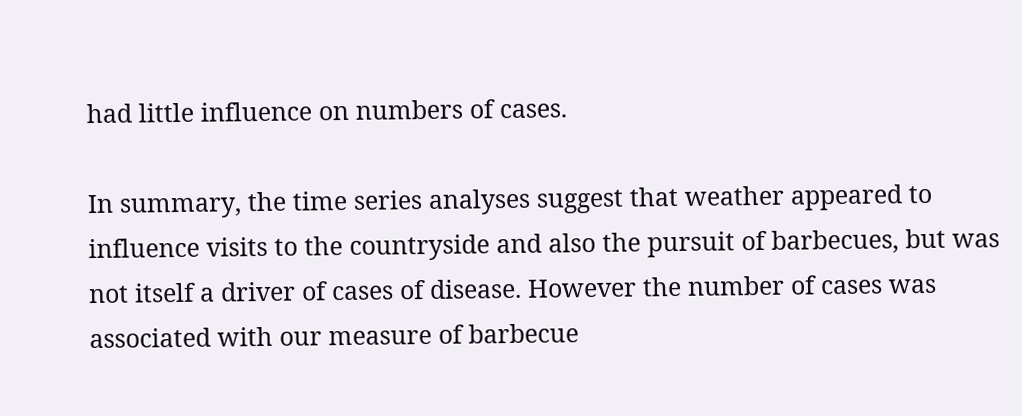had little influence on numbers of cases.

In summary, the time series analyses suggest that weather appeared to influence visits to the countryside and also the pursuit of barbecues, but was not itself a driver of cases of disease. However the number of cases was associated with our measure of barbecue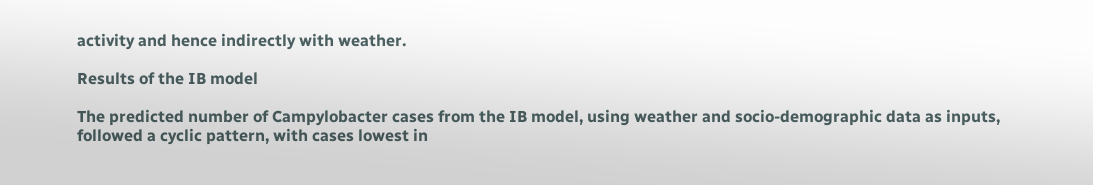activity and hence indirectly with weather.

Results of the IB model

The predicted number of Campylobacter cases from the IB model, using weather and socio-demographic data as inputs, followed a cyclic pattern, with cases lowest in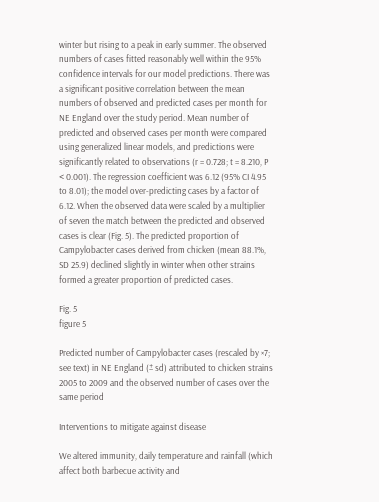winter but rising to a peak in early summer. The observed numbers of cases fitted reasonably well within the 95% confidence intervals for our model predictions. There was a significant positive correlation between the mean numbers of observed and predicted cases per month for NE England over the study period. Mean number of predicted and observed cases per month were compared using generalized linear models, and predictions were significantly related to observations (r = 0.728; t = 8.210, P < 0.001). The regression coefficient was 6.12 (95% CI 4.95 to 8.01); the model over-predicting cases by a factor of 6.12. When the observed data were scaled by a multiplier of seven the match between the predicted and observed cases is clear (Fig. 5). The predicted proportion of Campylobacter cases derived from chicken (mean 88.1%, SD 25.9) declined slightly in winter when other strains formed a greater proportion of predicted cases.

Fig. 5
figure 5

Predicted number of Campylobacter cases (rescaled by ×7; see text) in NE England (± sd) attributed to chicken strains 2005 to 2009 and the observed number of cases over the same period

Interventions to mitigate against disease

We altered immunity, daily temperature and rainfall (which affect both barbecue activity and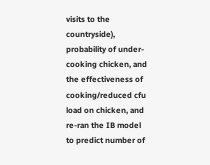visits to the countryside), probability of under-cooking chicken, and the effectiveness of cooking/reduced cfu load on chicken, and re-ran the IB model to predict number of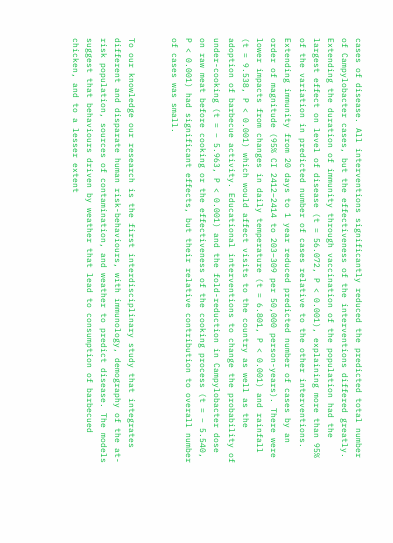cases of disease. All interventions significantly reduced the predicted total number of Campylobacter cases, but the effectiveness of the interventions differed greatly. Extending the duration of immunity through vaccination of the population had the largest effect on level of disease (t = 56.072, P < 0.001), explaining more than 95% of the variation in predicted number of cases relative to the other interventions. Extending immunity from 20 days to 1 year reduced predicted number of cases by an order of magnitude (95% CI 2412–2414 to 203–309 per 50,000 person-years). There were lower impacts from changes in daily temperature (t = 6.801, P < 0.001) and rainfall (t = 9.538, P < 0.001) which would affect visits to the country as well as the adoption of barbecue activity. Educational interventions to change the probability of under-cooking (t = − 5.963, P < 0.001) and the fold-reduction in Campylobacter dose on raw meat before cooking or the effectiveness of the cooking process (t = − 5.540, P < 0.001) had significant effects, but their relative contribution to overall number of cases was small.


To our knowledge our research is the first interdisciplinary study that integrates different and disparate human risk-behaviours, with immunology, demography of the at-risk population, sources of contamination, and weather to predict disease. The models suggest that behaviours driven by weather that lead to consumption of barbecued chicken, and to a lesser extent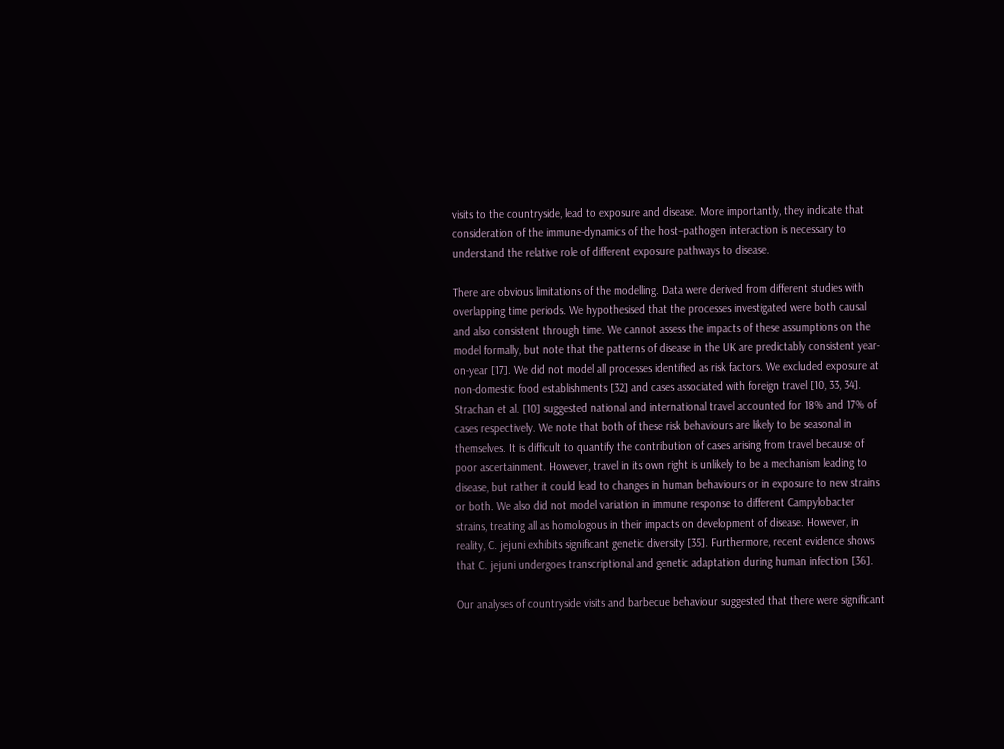visits to the countryside, lead to exposure and disease. More importantly, they indicate that consideration of the immune-dynamics of the host–pathogen interaction is necessary to understand the relative role of different exposure pathways to disease.

There are obvious limitations of the modelling. Data were derived from different studies with overlapping time periods. We hypothesised that the processes investigated were both causal and also consistent through time. We cannot assess the impacts of these assumptions on the model formally, but note that the patterns of disease in the UK are predictably consistent year-on-year [17]. We did not model all processes identified as risk factors. We excluded exposure at non-domestic food establishments [32] and cases associated with foreign travel [10, 33, 34]. Strachan et al. [10] suggested national and international travel accounted for 18% and 17% of cases respectively. We note that both of these risk behaviours are likely to be seasonal in themselves. It is difficult to quantify the contribution of cases arising from travel because of poor ascertainment. However, travel in its own right is unlikely to be a mechanism leading to disease, but rather it could lead to changes in human behaviours or in exposure to new strains or both. We also did not model variation in immune response to different Campylobacter strains, treating all as homologous in their impacts on development of disease. However, in reality, C. jejuni exhibits significant genetic diversity [35]. Furthermore, recent evidence shows that C. jejuni undergoes transcriptional and genetic adaptation during human infection [36].

Our analyses of countryside visits and barbecue behaviour suggested that there were significant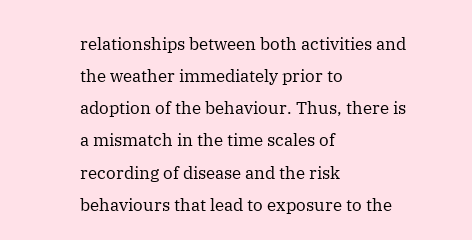relationships between both activities and the weather immediately prior to adoption of the behaviour. Thus, there is a mismatch in the time scales of recording of disease and the risk behaviours that lead to exposure to the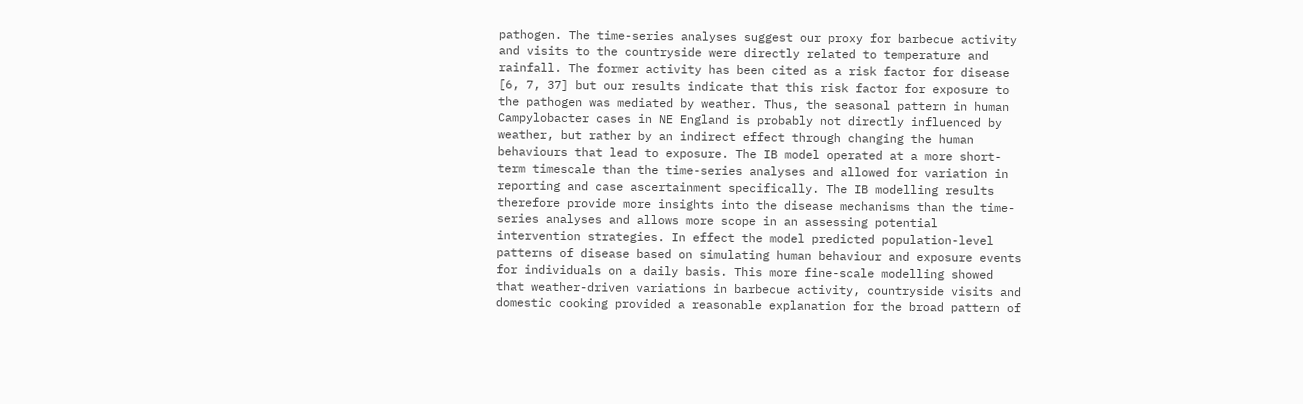pathogen. The time-series analyses suggest our proxy for barbecue activity and visits to the countryside were directly related to temperature and rainfall. The former activity has been cited as a risk factor for disease [6, 7, 37] but our results indicate that this risk factor for exposure to the pathogen was mediated by weather. Thus, the seasonal pattern in human Campylobacter cases in NE England is probably not directly influenced by weather, but rather by an indirect effect through changing the human behaviours that lead to exposure. The IB model operated at a more short-term timescale than the time-series analyses and allowed for variation in reporting and case ascertainment specifically. The IB modelling results therefore provide more insights into the disease mechanisms than the time-series analyses and allows more scope in an assessing potential intervention strategies. In effect the model predicted population-level patterns of disease based on simulating human behaviour and exposure events for individuals on a daily basis. This more fine-scale modelling showed that weather-driven variations in barbecue activity, countryside visits and domestic cooking provided a reasonable explanation for the broad pattern of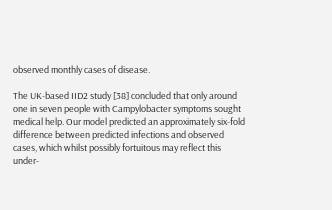observed monthly cases of disease.

The UK-based IID2 study [38] concluded that only around one in seven people with Campylobacter symptoms sought medical help. Our model predicted an approximately six-fold difference between predicted infections and observed cases, which whilst possibly fortuitous may reflect this under-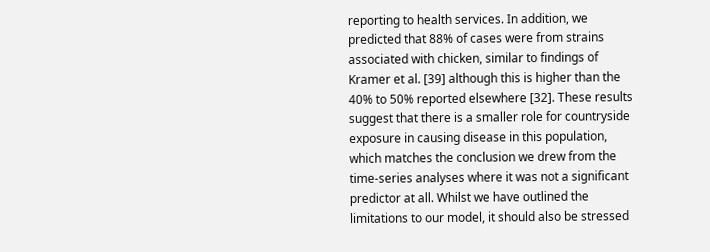reporting to health services. In addition, we predicted that 88% of cases were from strains associated with chicken, similar to findings of Kramer et al. [39] although this is higher than the 40% to 50% reported elsewhere [32]. These results suggest that there is a smaller role for countryside exposure in causing disease in this population, which matches the conclusion we drew from the time-series analyses where it was not a significant predictor at all. Whilst we have outlined the limitations to our model, it should also be stressed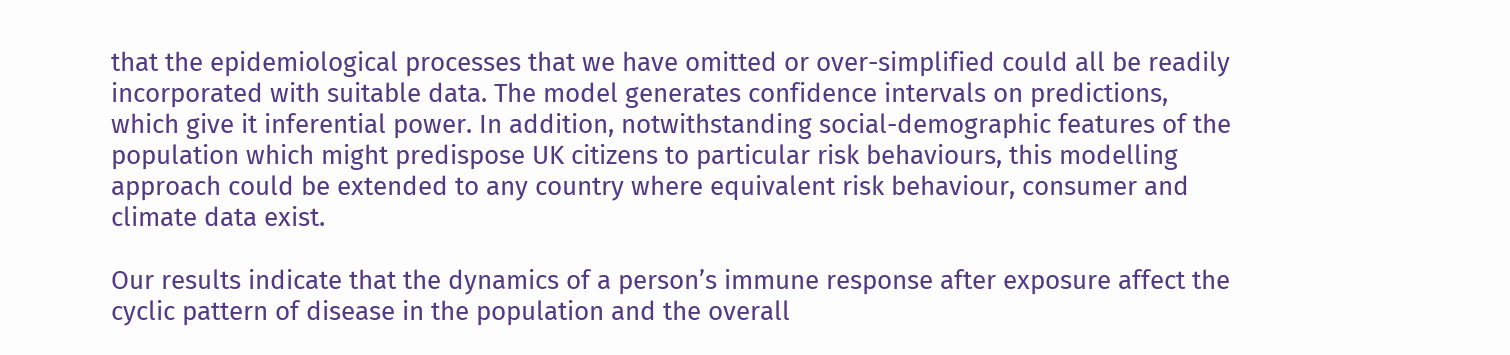that the epidemiological processes that we have omitted or over-simplified could all be readily incorporated with suitable data. The model generates confidence intervals on predictions, which give it inferential power. In addition, notwithstanding social-demographic features of the population which might predispose UK citizens to particular risk behaviours, this modelling approach could be extended to any country where equivalent risk behaviour, consumer and climate data exist.

Our results indicate that the dynamics of a person’s immune response after exposure affect the cyclic pattern of disease in the population and the overall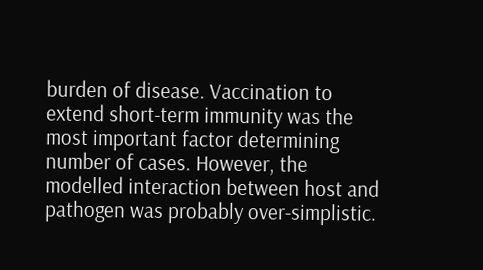burden of disease. Vaccination to extend short-term immunity was the most important factor determining number of cases. However, the modelled interaction between host and pathogen was probably over-simplistic.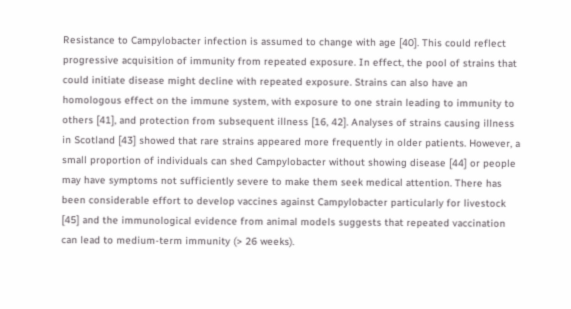Resistance to Campylobacter infection is assumed to change with age [40]. This could reflect progressive acquisition of immunity from repeated exposure. In effect, the pool of strains that could initiate disease might decline with repeated exposure. Strains can also have an homologous effect on the immune system, with exposure to one strain leading to immunity to others [41], and protection from subsequent illness [16, 42]. Analyses of strains causing illness in Scotland [43] showed that rare strains appeared more frequently in older patients. However, a small proportion of individuals can shed Campylobacter without showing disease [44] or people may have symptoms not sufficiently severe to make them seek medical attention. There has been considerable effort to develop vaccines against Campylobacter particularly for livestock [45] and the immunological evidence from animal models suggests that repeated vaccination can lead to medium-term immunity (> 26 weeks).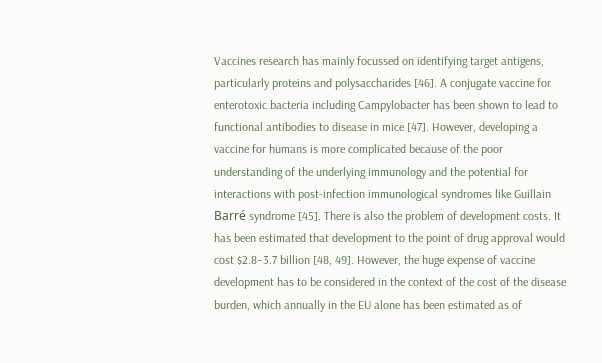Vaccines research has mainly focussed on identifying target antigens, particularly proteins and polysaccharides [46]. A conjugate vaccine for enterotoxic bacteria including Campylobacter has been shown to lead to functional antibodies to disease in mice [47]. However, developing a vaccine for humans is more complicated because of the poor understanding of the underlying immunology and the potential for interactions with post-infection immunological syndromes like Guillain Barré syndrome [45]. There is also the problem of development costs. It has been estimated that development to the point of drug approval would cost $2.8–3.7 billion [48, 49]. However, the huge expense of vaccine development has to be considered in the context of the cost of the disease burden, which annually in the EU alone has been estimated as of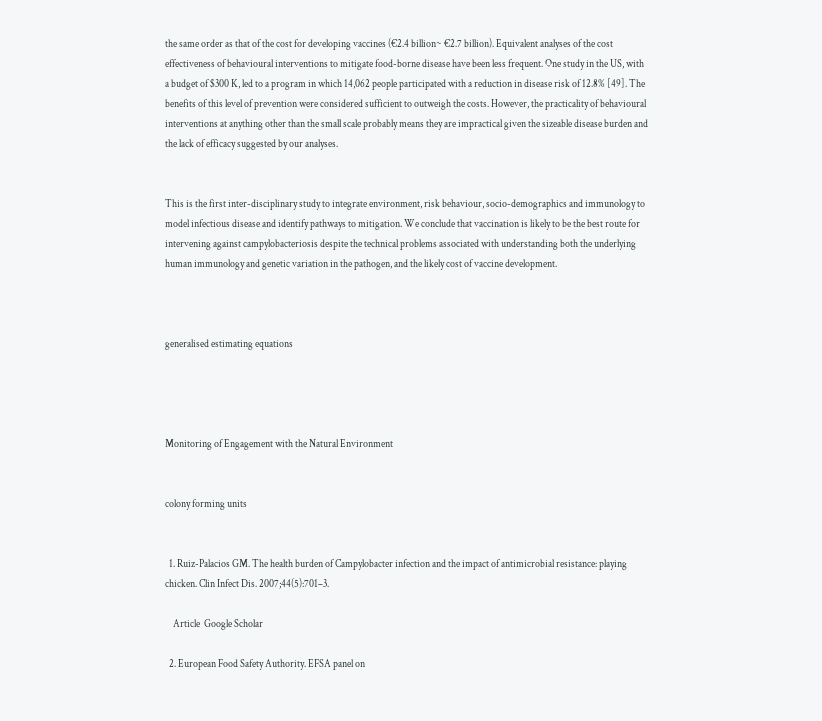the same order as that of the cost for developing vaccines (€2.4 billion~ €2.7 billion). Equivalent analyses of the cost effectiveness of behavioural interventions to mitigate food-borne disease have been less frequent. One study in the US, with a budget of $300 K, led to a program in which 14,062 people participated with a reduction in disease risk of 12.8% [49]. The benefits of this level of prevention were considered sufficient to outweigh the costs. However, the practicality of behavioural interventions at anything other than the small scale probably means they are impractical given the sizeable disease burden and the lack of efficacy suggested by our analyses.


This is the first inter-disciplinary study to integrate environment, risk behaviour, socio-demographics and immunology to model infectious disease and identify pathways to mitigation. We conclude that vaccination is likely to be the best route for intervening against campylobacteriosis despite the technical problems associated with understanding both the underlying human immunology and genetic variation in the pathogen, and the likely cost of vaccine development.



generalised estimating equations




Monitoring of Engagement with the Natural Environment


colony forming units


  1. Ruiz-Palacios GM. The health burden of Campylobacter infection and the impact of antimicrobial resistance: playing chicken. Clin Infect Dis. 2007;44(5):701–3.

    Article  Google Scholar

  2. European Food Safety Authority. EFSA panel on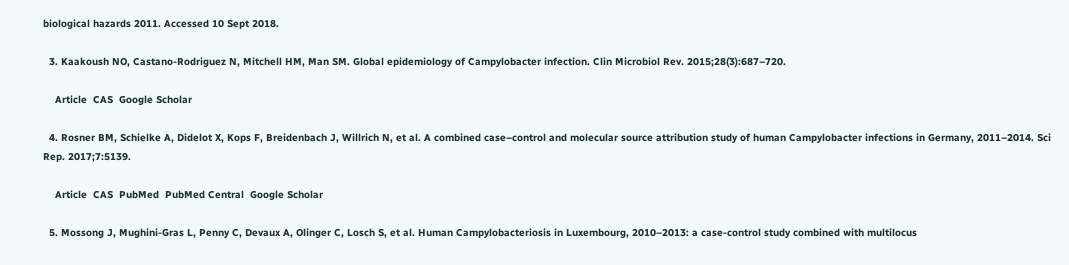biological hazards 2011. Accessed 10 Sept 2018.

  3. Kaakoush NO, Castano-Rodriguez N, Mitchell HM, Man SM. Global epidemiology of Campylobacter infection. Clin Microbiol Rev. 2015;28(3):687–720.

    Article  CAS  Google Scholar

  4. Rosner BM, Schielke A, Didelot X, Kops F, Breidenbach J, Willrich N, et al. A combined case–control and molecular source attribution study of human Campylobacter infections in Germany, 2011–2014. Sci Rep. 2017;7:5139.

    Article  CAS  PubMed  PubMed Central  Google Scholar

  5. Mossong J, Mughini-Gras L, Penny C, Devaux A, Olinger C, Losch S, et al. Human Campylobacteriosis in Luxembourg, 2010–2013: a case-control study combined with multilocus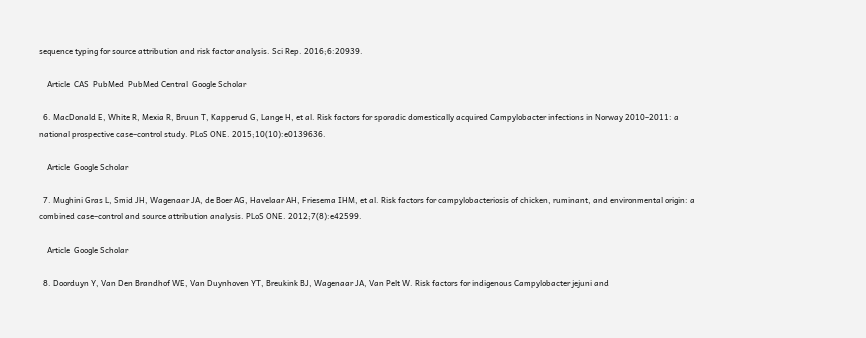sequence typing for source attribution and risk factor analysis. Sci Rep. 2016;6:20939.

    Article  CAS  PubMed  PubMed Central  Google Scholar

  6. MacDonald E, White R, Mexia R, Bruun T, Kapperud G, Lange H, et al. Risk factors for sporadic domestically acquired Campylobacter infections in Norway 2010–2011: a national prospective case–control study. PLoS ONE. 2015;10(10):e0139636.

    Article  Google Scholar

  7. Mughini Gras L, Smid JH, Wagenaar JA, de Boer AG, Havelaar AH, Friesema IHM, et al. Risk factors for campylobacteriosis of chicken, ruminant, and environmental origin: a combined case–control and source attribution analysis. PLoS ONE. 2012;7(8):e42599.

    Article  Google Scholar

  8. Doorduyn Y, Van Den Brandhof WE, Van Duynhoven YT, Breukink BJ, Wagenaar JA, Van Pelt W. Risk factors for indigenous Campylobacter jejuni and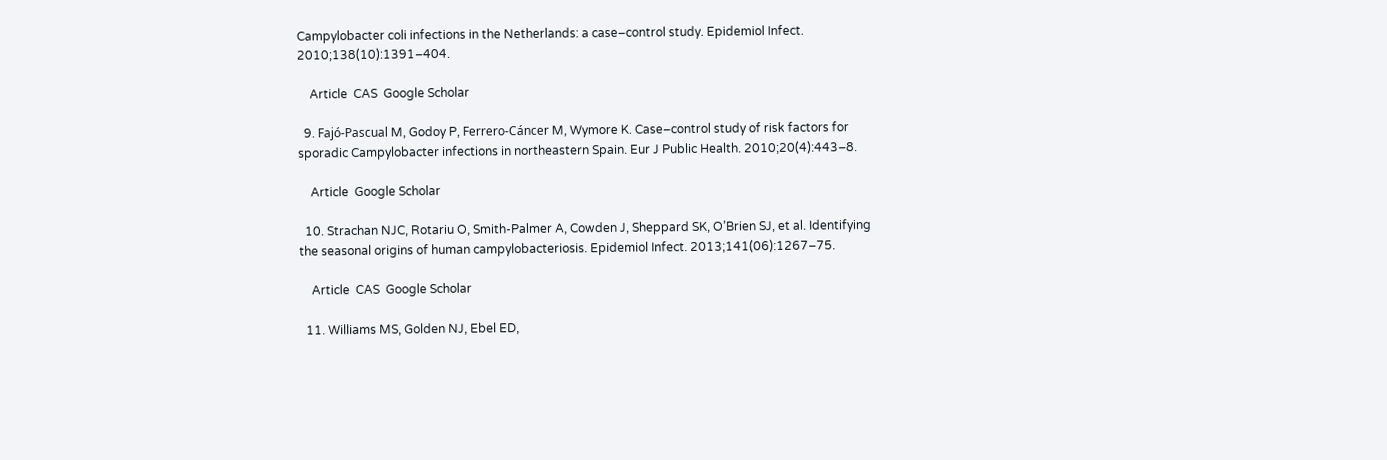Campylobacter coli infections in the Netherlands: a case–control study. Epidemiol Infect. 2010;138(10):1391–404.

    Article  CAS  Google Scholar

  9. Fajó-Pascual M, Godoy P, Ferrero-Cáncer M, Wymore K. Case–control study of risk factors for sporadic Campylobacter infections in northeastern Spain. Eur J Public Health. 2010;20(4):443–8.

    Article  Google Scholar

  10. Strachan NJC, Rotariu O, Smith-Palmer A, Cowden J, Sheppard SK, O’Brien SJ, et al. Identifying the seasonal origins of human campylobacteriosis. Epidemiol Infect. 2013;141(06):1267–75.

    Article  CAS  Google Scholar

  11. Williams MS, Golden NJ, Ebel ED,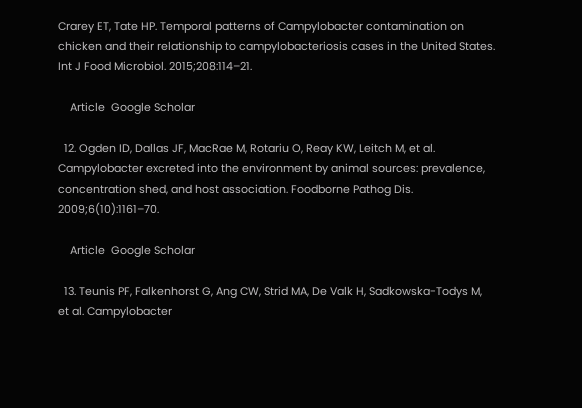Crarey ET, Tate HP. Temporal patterns of Campylobacter contamination on chicken and their relationship to campylobacteriosis cases in the United States. Int J Food Microbiol. 2015;208:114–21.

    Article  Google Scholar

  12. Ogden ID, Dallas JF, MacRae M, Rotariu O, Reay KW, Leitch M, et al. Campylobacter excreted into the environment by animal sources: prevalence, concentration shed, and host association. Foodborne Pathog Dis. 2009;6(10):1161–70.

    Article  Google Scholar

  13. Teunis PF, Falkenhorst G, Ang CW, Strid MA, De Valk H, Sadkowska-Todys M, et al. Campylobacter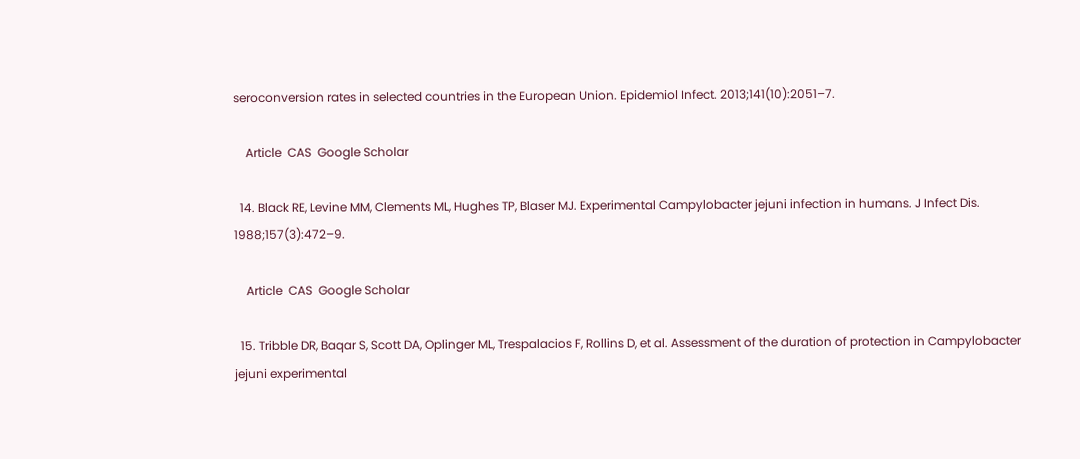seroconversion rates in selected countries in the European Union. Epidemiol Infect. 2013;141(10):2051–7.

    Article  CAS  Google Scholar

  14. Black RE, Levine MM, Clements ML, Hughes TP, Blaser MJ. Experimental Campylobacter jejuni infection in humans. J Infect Dis. 1988;157(3):472–9.

    Article  CAS  Google Scholar

  15. Tribble DR, Baqar S, Scott DA, Oplinger ML, Trespalacios F, Rollins D, et al. Assessment of the duration of protection in Campylobacter jejuni experimental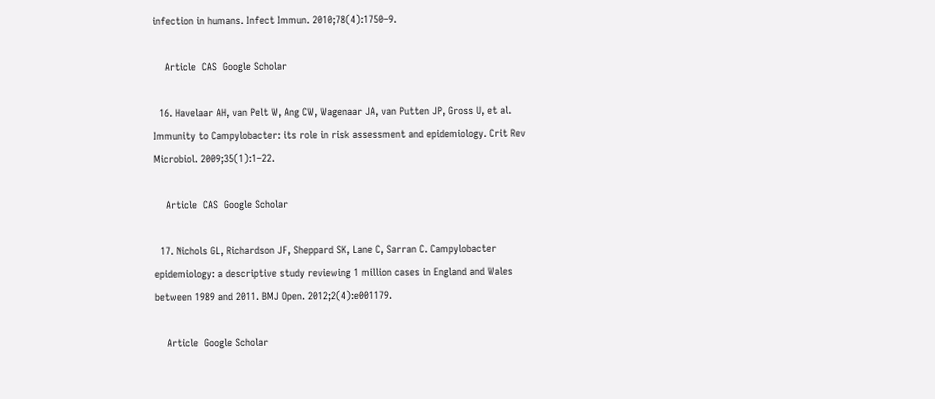infection in humans. Infect Immun. 2010;78(4):1750–9.

    Article  CAS  Google Scholar

  16. Havelaar AH, van Pelt W, Ang CW, Wagenaar JA, van Putten JP, Gross U, et al. Immunity to Campylobacter: its role in risk assessment and epidemiology. Crit Rev Microbiol. 2009;35(1):1–22.

    Article  CAS  Google Scholar

  17. Nichols GL, Richardson JF, Sheppard SK, Lane C, Sarran C. Campylobacter epidemiology: a descriptive study reviewing 1 million cases in England and Wales between 1989 and 2011. BMJ Open. 2012;2(4):e001179.

    Article  Google Scholar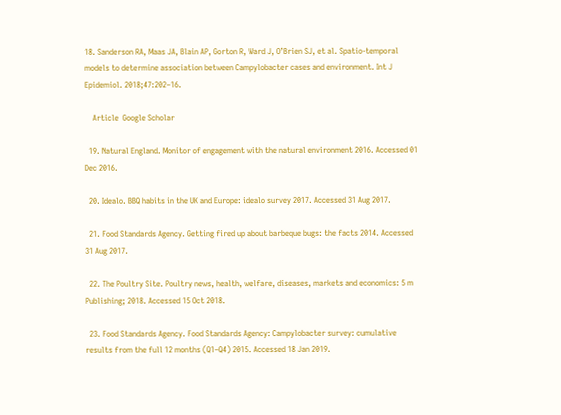18. Sanderson RA, Maas JA, Blain AP, Gorton R, Ward J, O’Brien SJ, et al. Spatio-temporal models to determine association between Campylobacter cases and environment. Int J Epidemiol. 2018;47:202–16.

    Article  Google Scholar

  19. Natural England. Monitor of engagement with the natural environment 2016. Accessed 01 Dec 2016.

  20. Idealo. BBQ habits in the UK and Europe: idealo survey 2017. Accessed 31 Aug 2017.

  21. Food Standards Agency. Getting fired up about barbeque bugs: the facts 2014. Accessed 31 Aug 2017.

  22. The Poultry Site. Poultry news, health, welfare, diseases, markets and economics: 5 m Publishing; 2018. Accessed 15 Oct 2018.

  23. Food Standards Agency. Food Standards Agency: Campylobacter survey: cumulative results from the full 12 months (Q1–Q4) 2015. Accessed 18 Jan 2019.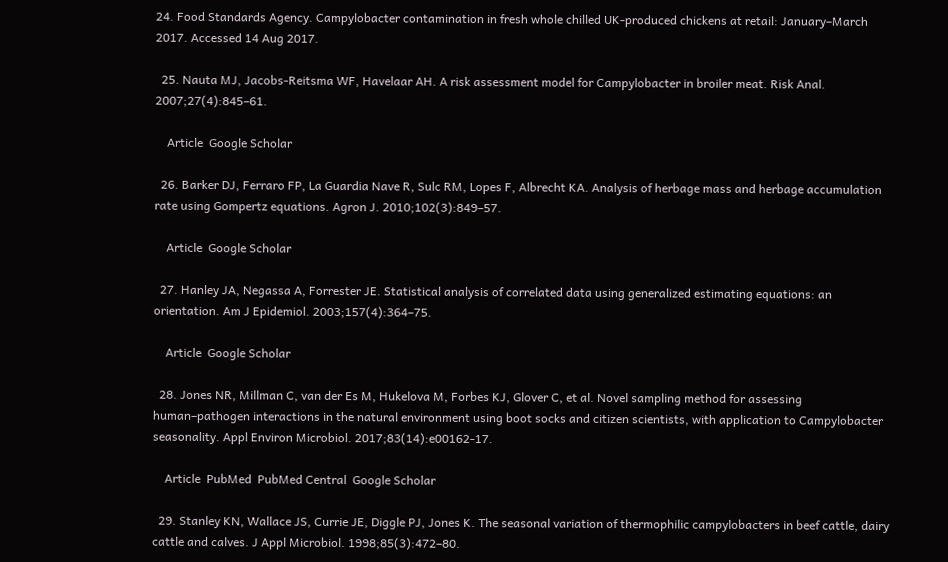24. Food Standards Agency. Campylobacter contamination in fresh whole chilled UK-produced chickens at retail: January–March 2017. Accessed 14 Aug 2017.

  25. Nauta MJ, Jacobs-Reitsma WF, Havelaar AH. A risk assessment model for Campylobacter in broiler meat. Risk Anal. 2007;27(4):845–61.

    Article  Google Scholar

  26. Barker DJ, Ferraro FP, La Guardia Nave R, Sulc RM, Lopes F, Albrecht KA. Analysis of herbage mass and herbage accumulation rate using Gompertz equations. Agron J. 2010;102(3):849–57.

    Article  Google Scholar

  27. Hanley JA, Negassa A, Forrester JE. Statistical analysis of correlated data using generalized estimating equations: an orientation. Am J Epidemiol. 2003;157(4):364–75.

    Article  Google Scholar

  28. Jones NR, Millman C, van der Es M, Hukelova M, Forbes KJ, Glover C, et al. Novel sampling method for assessing human–pathogen interactions in the natural environment using boot socks and citizen scientists, with application to Campylobacter seasonality. Appl Environ Microbiol. 2017;83(14):e00162-17.

    Article  PubMed  PubMed Central  Google Scholar

  29. Stanley KN, Wallace JS, Currie JE, Diggle PJ, Jones K. The seasonal variation of thermophilic campylobacters in beef cattle, dairy cattle and calves. J Appl Microbiol. 1998;85(3):472–80.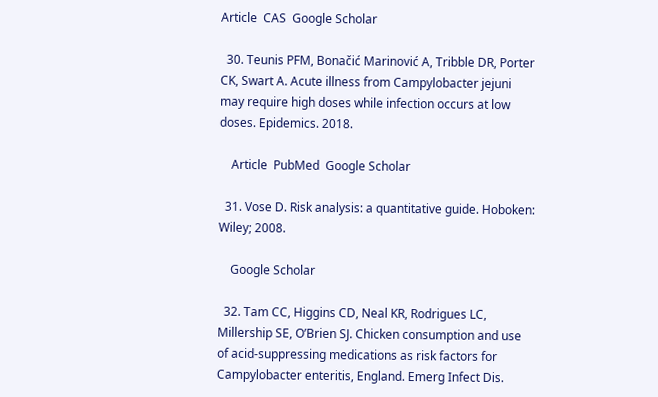Article  CAS  Google Scholar

  30. Teunis PFM, Bonačić Marinović A, Tribble DR, Porter CK, Swart A. Acute illness from Campylobacter jejuni may require high doses while infection occurs at low doses. Epidemics. 2018.

    Article  PubMed  Google Scholar

  31. Vose D. Risk analysis: a quantitative guide. Hoboken: Wiley; 2008.

    Google Scholar

  32. Tam CC, Higgins CD, Neal KR, Rodrigues LC, Millership SE, O’Brien SJ. Chicken consumption and use of acid-suppressing medications as risk factors for Campylobacter enteritis, England. Emerg Infect Dis.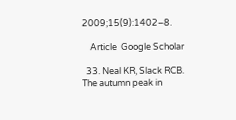2009;15(9):1402–8.

    Article  Google Scholar

  33. Neal KR, Slack RCB. The autumn peak in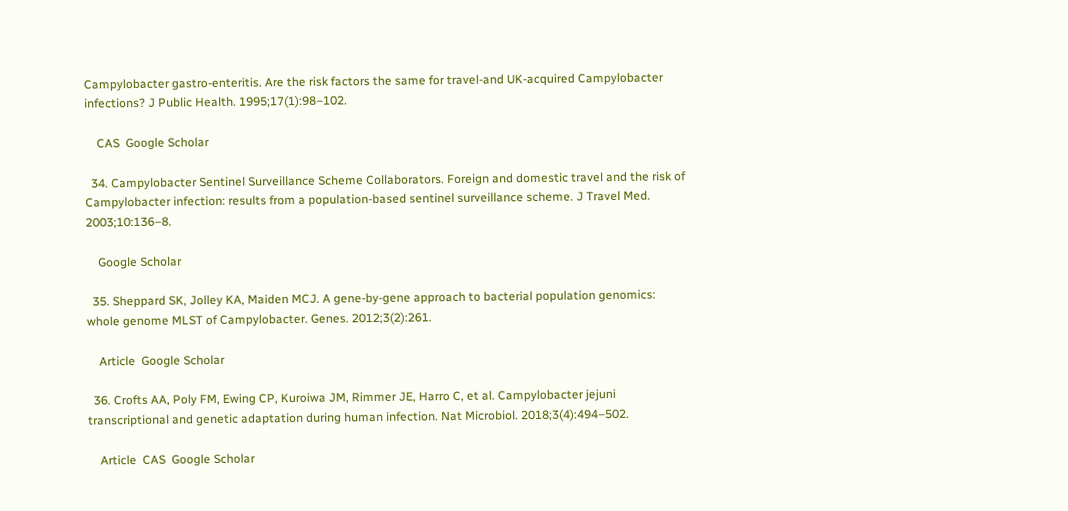Campylobacter gastro-enteritis. Are the risk factors the same for travel-and UK-acquired Campylobacter infections? J Public Health. 1995;17(1):98–102.

    CAS  Google Scholar

  34. Campylobacter Sentinel Surveillance Scheme Collaborators. Foreign and domestic travel and the risk of Campylobacter infection: results from a population-based sentinel surveillance scheme. J Travel Med. 2003;10:136–8.

    Google Scholar

  35. Sheppard SK, Jolley KA, Maiden MCJ. A gene-by-gene approach to bacterial population genomics: whole genome MLST of Campylobacter. Genes. 2012;3(2):261.

    Article  Google Scholar

  36. Crofts AA, Poly FM, Ewing CP, Kuroiwa JM, Rimmer JE, Harro C, et al. Campylobacter jejuni transcriptional and genetic adaptation during human infection. Nat Microbiol. 2018;3(4):494–502.

    Article  CAS  Google Scholar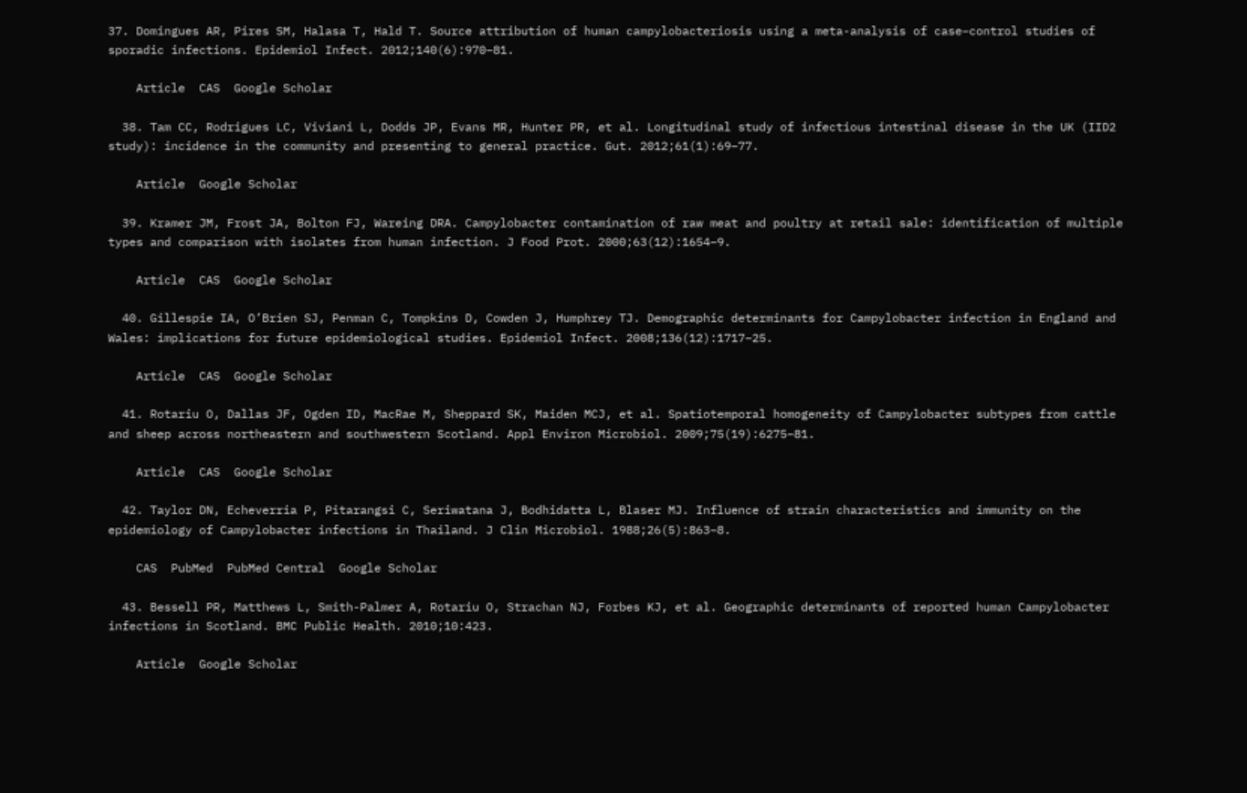37. Domingues AR, Pires SM, Halasa T, Hald T. Source attribution of human campylobacteriosis using a meta-analysis of case–control studies of sporadic infections. Epidemiol Infect. 2012;140(6):970–81.

    Article  CAS  Google Scholar

  38. Tam CC, Rodrigues LC, Viviani L, Dodds JP, Evans MR, Hunter PR, et al. Longitudinal study of infectious intestinal disease in the UK (IID2 study): incidence in the community and presenting to general practice. Gut. 2012;61(1):69–77.

    Article  Google Scholar

  39. Kramer JM, Frost JA, Bolton FJ, Wareing DRA. Campylobacter contamination of raw meat and poultry at retail sale: identification of multiple types and comparison with isolates from human infection. J Food Prot. 2000;63(12):1654–9.

    Article  CAS  Google Scholar

  40. Gillespie IA, O’Brien SJ, Penman C, Tompkins D, Cowden J, Humphrey TJ. Demographic determinants for Campylobacter infection in England and Wales: implications for future epidemiological studies. Epidemiol Infect. 2008;136(12):1717–25.

    Article  CAS  Google Scholar

  41. Rotariu O, Dallas JF, Ogden ID, MacRae M, Sheppard SK, Maiden MCJ, et al. Spatiotemporal homogeneity of Campylobacter subtypes from cattle and sheep across northeastern and southwestern Scotland. Appl Environ Microbiol. 2009;75(19):6275–81.

    Article  CAS  Google Scholar

  42. Taylor DN, Echeverria P, Pitarangsi C, Seriwatana J, Bodhidatta L, Blaser MJ. Influence of strain characteristics and immunity on the epidemiology of Campylobacter infections in Thailand. J Clin Microbiol. 1988;26(5):863–8.

    CAS  PubMed  PubMed Central  Google Scholar

  43. Bessell PR, Matthews L, Smith-Palmer A, Rotariu O, Strachan NJ, Forbes KJ, et al. Geographic determinants of reported human Campylobacter infections in Scotland. BMC Public Health. 2010;10:423.

    Article  Google Scholar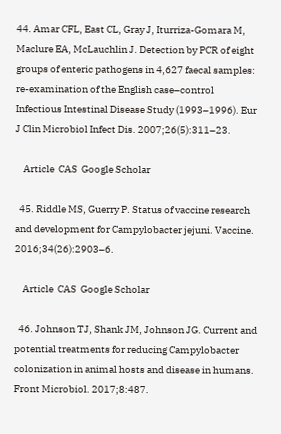44. Amar CFL, East CL, Gray J, Iturriza-Gomara M, Maclure EA, McLauchlin J. Detection by PCR of eight groups of enteric pathogens in 4,627 faecal samples: re-examination of the English case–control Infectious Intestinal Disease Study (1993–1996). Eur J Clin Microbiol Infect Dis. 2007;26(5):311–23.

    Article  CAS  Google Scholar

  45. Riddle MS, Guerry P. Status of vaccine research and development for Campylobacter jejuni. Vaccine. 2016;34(26):2903–6.

    Article  CAS  Google Scholar

  46. Johnson TJ, Shank JM, Johnson JG. Current and potential treatments for reducing Campylobacter colonization in animal hosts and disease in humans. Front Microbiol. 2017;8:487.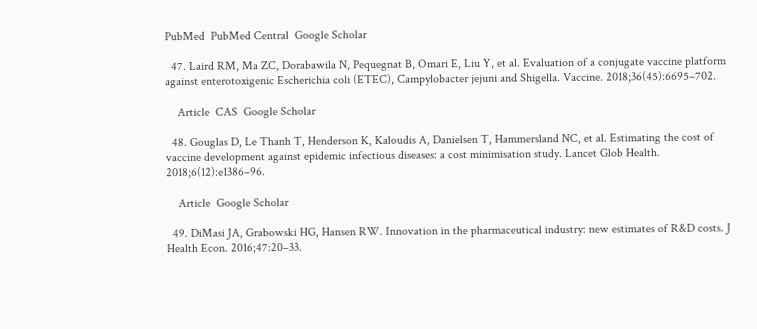PubMed  PubMed Central  Google Scholar

  47. Laird RM, Ma ZC, Dorabawila N, Pequegnat B, Omari E, Liu Y, et al. Evaluation of a conjugate vaccine platform against enterotoxigenic Escherichia coli (ETEC), Campylobacter jejuni and Shigella. Vaccine. 2018;36(45):6695–702.

    Article  CAS  Google Scholar

  48. Gouglas D, Le Thanh T, Henderson K, Kaloudis A, Danielsen T, Hammersland NC, et al. Estimating the cost of vaccine development against epidemic infectious diseases: a cost minimisation study. Lancet Glob Health. 2018;6(12):e1386–96.

    Article  Google Scholar

  49. DiMasi JA, Grabowski HG, Hansen RW. Innovation in the pharmaceutical industry: new estimates of R&D costs. J Health Econ. 2016;47:20–33.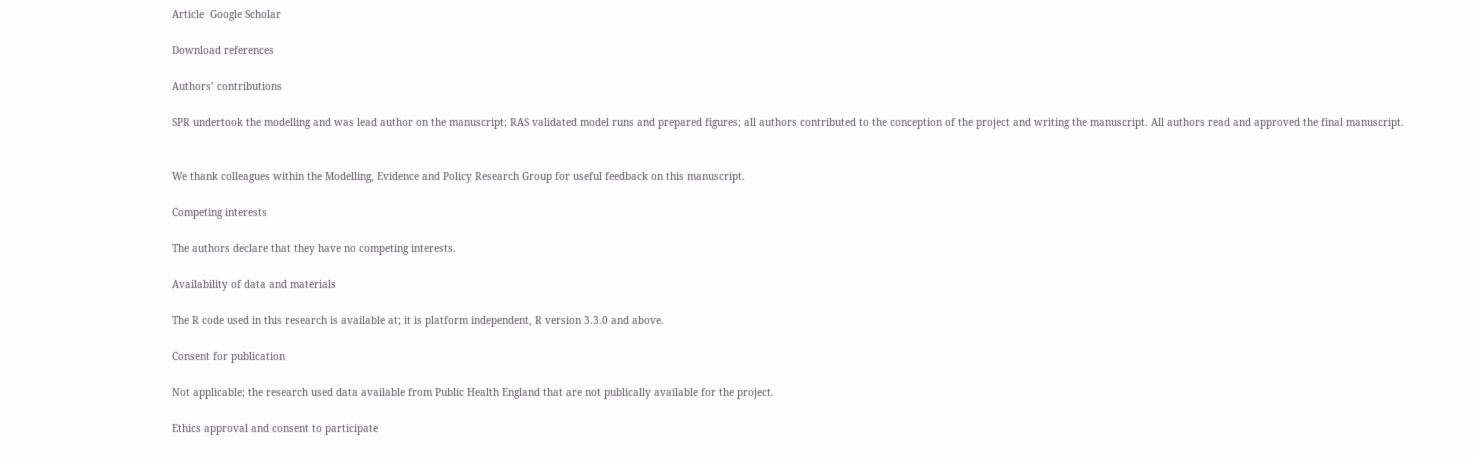Article  Google Scholar

Download references

Authors’ contributions

SPR undertook the modelling and was lead author on the manuscript; RAS validated model runs and prepared figures; all authors contributed to the conception of the project and writing the manuscript. All authors read and approved the final manuscript.


We thank colleagues within the Modelling, Evidence and Policy Research Group for useful feedback on this manuscript.

Competing interests

The authors declare that they have no competing interests.

Availability of data and materials

The R code used in this research is available at; it is platform independent, R version 3.3.0 and above.

Consent for publication

Not applicable; the research used data available from Public Health England that are not publically available for the project.

Ethics approval and consent to participate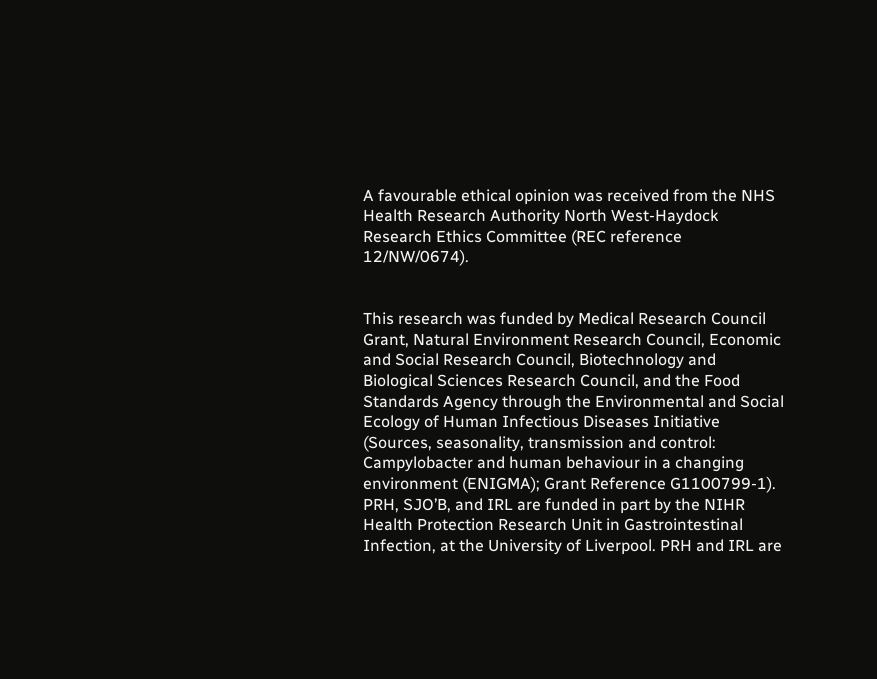A favourable ethical opinion was received from the NHS Health Research Authority North West-Haydock Research Ethics Committee (REC reference 12/NW/0674).


This research was funded by Medical Research Council Grant, Natural Environment Research Council, Economic and Social Research Council, Biotechnology and Biological Sciences Research Council, and the Food Standards Agency through the Environmental and Social Ecology of Human Infectious Diseases Initiative (Sources, seasonality, transmission and control: Campylobacter and human behaviour in a changing environment (ENIGMA); Grant Reference G1100799-1). PRH, SJO’B, and IRL are funded in part by the NIHR Health Protection Research Unit in Gastrointestinal Infection, at the University of Liverpool. PRH and IRL are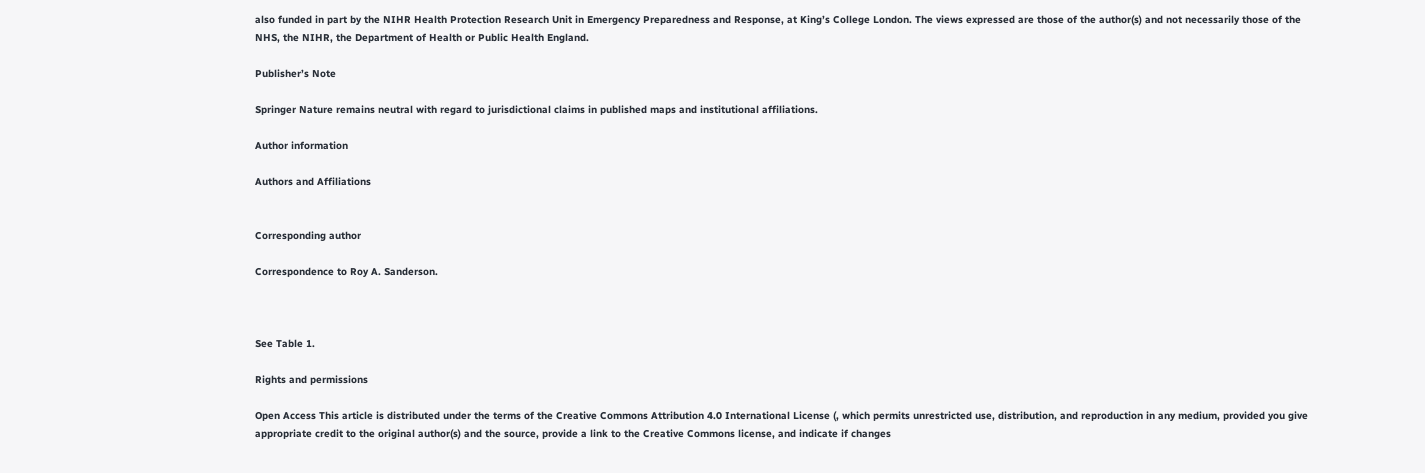also funded in part by the NIHR Health Protection Research Unit in Emergency Preparedness and Response, at King’s College London. The views expressed are those of the author(s) and not necessarily those of the NHS, the NIHR, the Department of Health or Public Health England.

Publisher’s Note

Springer Nature remains neutral with regard to jurisdictional claims in published maps and institutional affiliations.

Author information

Authors and Affiliations


Corresponding author

Correspondence to Roy A. Sanderson.



See Table 1.

Rights and permissions

Open Access This article is distributed under the terms of the Creative Commons Attribution 4.0 International License (, which permits unrestricted use, distribution, and reproduction in any medium, provided you give appropriate credit to the original author(s) and the source, provide a link to the Creative Commons license, and indicate if changes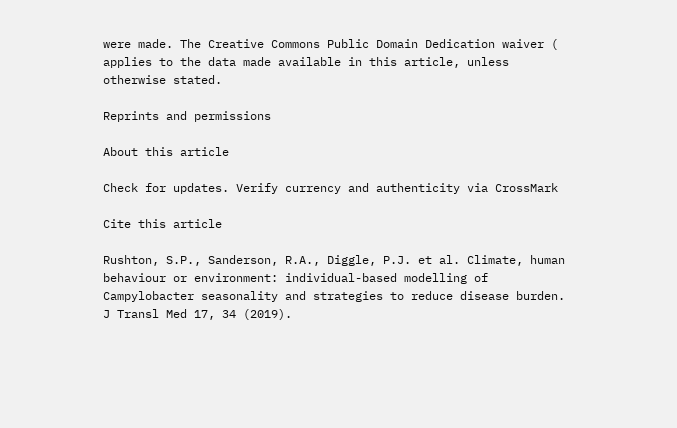were made. The Creative Commons Public Domain Dedication waiver ( applies to the data made available in this article, unless otherwise stated.

Reprints and permissions

About this article

Check for updates. Verify currency and authenticity via CrossMark

Cite this article

Rushton, S.P., Sanderson, R.A., Diggle, P.J. et al. Climate, human behaviour or environment: individual-based modelling of Campylobacter seasonality and strategies to reduce disease burden. J Transl Med 17, 34 (2019).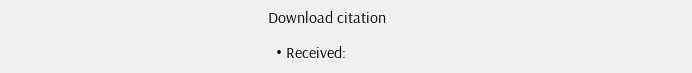Download citation

  • Received: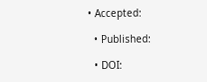• Accepted:

  • Published:

  • DOI: